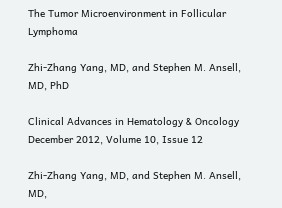The Tumor Microenvironment in Follicular Lymphoma

Zhi-Zhang Yang, MD, and Stephen M. Ansell, MD, PhD

Clinical Advances in Hematology & Oncology
December 2012, Volume 10, Issue 12

Zhi-Zhang Yang, MD, and Stephen M. Ansell, MD,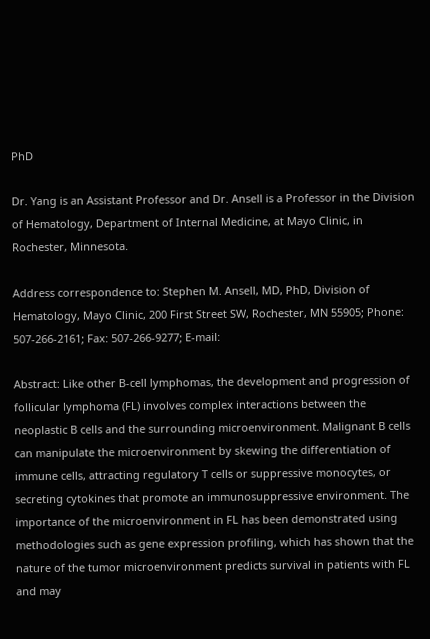PhD

Dr. Yang is an Assistant Professor and Dr. Ansell is a Professor in the Division of Hematology, Department of Internal Medicine, at Mayo Clinic, in Rochester, Minnesota.

Address correspondence to: Stephen M. Ansell, MD, PhD, Division of Hematology, Mayo Clinic, 200 First Street SW, Rochester, MN 55905; Phone: 507-266-2161; Fax: 507-266-9277; E-mail:

Abstract: Like other B-cell lymphomas, the development and progression of follicular lymphoma (FL) involves complex interactions between the neoplastic B cells and the surrounding microenvironment. Malignant B cells can manipulate the microenvironment by skewing the differentiation of immune cells, attracting regulatory T cells or suppressive monocytes, or secreting cytokines that promote an immunosuppressive environment. The importance of the microenvironment in FL has been demonstrated using methodologies such as gene expression profiling, which has shown that the nature of the tumor microenvironment predicts survival in patients with FL and may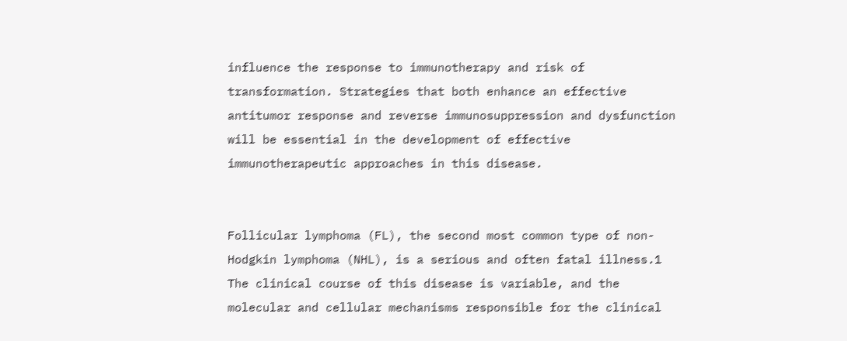influence the response to immunotherapy and risk of transformation. Strategies that both enhance an effective antitumor response and reverse immunosuppression and dysfunction will be essential in the development of effective immunotherapeutic approaches in this disease.


Follicular lymphoma (FL), the second most common type of non-Hodgkin lymphoma (NHL), is a serious and often fatal illness.1 The clinical course of this disease is variable, and the molecular and cellular mechanisms responsible for the clinical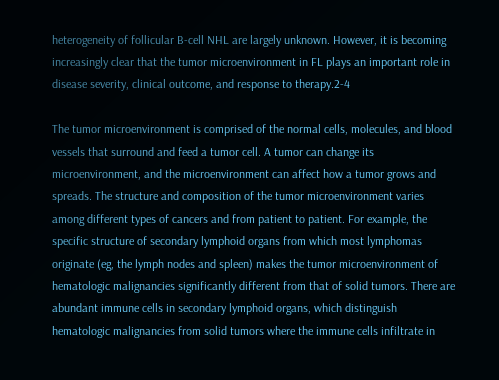heterogeneity of follicular B-cell NHL are largely unknown. However, it is becoming increasingly clear that the tumor microenvironment in FL plays an important role in disease severity, clinical outcome, and response to therapy.2-4

The tumor microenvironment is comprised of the normal cells, molecules, and blood vessels that surround and feed a tumor cell. A tumor can change its microenvironment, and the microenvironment can affect how a tumor grows and spreads. The structure and composition of the tumor microenvironment varies among different types of cancers and from patient to patient. For example, the specific structure of secondary lymphoid organs from which most lymphomas originate (eg, the lymph nodes and spleen) makes the tumor microenvironment of hematologic malignancies significantly different from that of solid tumors. There are abundant immune cells in secondary lymphoid organs, which distinguish hematologic malignancies from solid tumors where the immune cells infiltrate in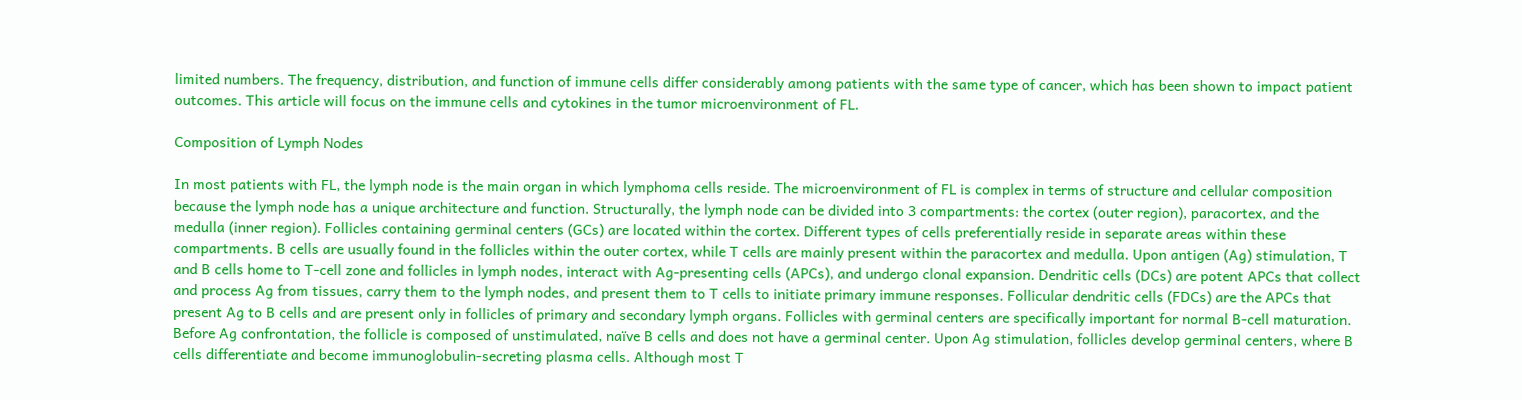limited numbers. The frequency, distribution, and function of immune cells differ considerably among patients with the same type of cancer, which has been shown to impact patient outcomes. This article will focus on the immune cells and cytokines in the tumor microenvironment of FL.

Composition of Lymph Nodes

In most patients with FL, the lymph node is the main organ in which lymphoma cells reside. The microenvironment of FL is complex in terms of structure and cellular composition because the lymph node has a unique architecture and function. Structurally, the lymph node can be divided into 3 compartments: the cortex (outer region), paracortex, and the medulla (inner region). Follicles containing germinal centers (GCs) are located within the cortex. Different types of cells preferentially reside in separate areas within these compartments. B cells are usually found in the follicles within the outer cortex, while T cells are mainly present within the paracortex and medulla. Upon antigen (Ag) stimulation, T and B cells home to T-cell zone and follicles in lymph nodes, interact with Ag-presenting cells (APCs), and undergo clonal expansion. Dendritic cells (DCs) are potent APCs that collect and process Ag from tissues, carry them to the lymph nodes, and present them to T cells to initiate primary immune responses. Follicular dendritic cells (FDCs) are the APCs that present Ag to B cells and are present only in follicles of primary and secondary lymph organs. Follicles with germinal centers are specifically important for normal B-cell maturation. Before Ag confrontation, the follicle is composed of unstimulated, naïve B cells and does not have a germinal center. Upon Ag stimulation, follicles develop germinal centers, where B cells differentiate and become immunoglobulin-secreting plasma cells. Although most T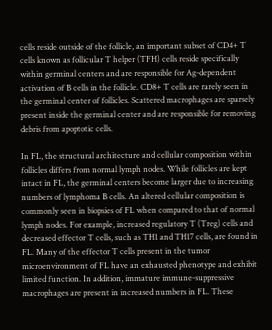cells reside outside of the follicle, an important subset of CD4+ T cells known as follicular T helper (TFH) cells reside specifically within germinal centers and are responsible for Ag-dependent activation of B cells in the follicle. CD8+ T cells are rarely seen in the germinal center of follicles. Scattered macrophages are sparsely present inside the germinal center and are responsible for removing debris from apoptotic cells.

In FL, the structural architecture and cellular composition within follicles differs from normal lymph nodes. While follicles are kept intact in FL, the germinal centers become larger due to increasing numbers of lymphoma B cells. An altered cellular composition is commonly seen in biopsies of FL when compared to that of normal lymph nodes. For example, increased regulatory T (Treg) cells and decreased effector T cells, such as TH1 and TH17 cells, are found in FL. Many of the effector T cells present in the tumor microenvironment of FL have an exhausted phenotype and exhibit limited function. In addition, immature immune-suppressive macrophages are present in increased numbers in FL. These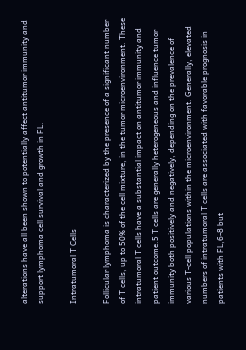alterations have all been shown to potentially affect antitumor immunity and support lymphoma cell survival and growth in FL.

Intratumoral T Cells

Follicular lymphoma is characterized by the presence of a significant number of T cells, up to 50% of the cell mixture, in the tumor microenvironment. These intratumoral T cells have a substantial impact on antitumor immunity and patient outcome.5 T cells are generally heterogeneous and influence tumor immunity both positively and negatively, depending on the prevalence of various T-cell populations within the microenvironment. Generally, elevated numbers of intratumoral T cells are associated with favorable prognosis in patients with FL,6-8 but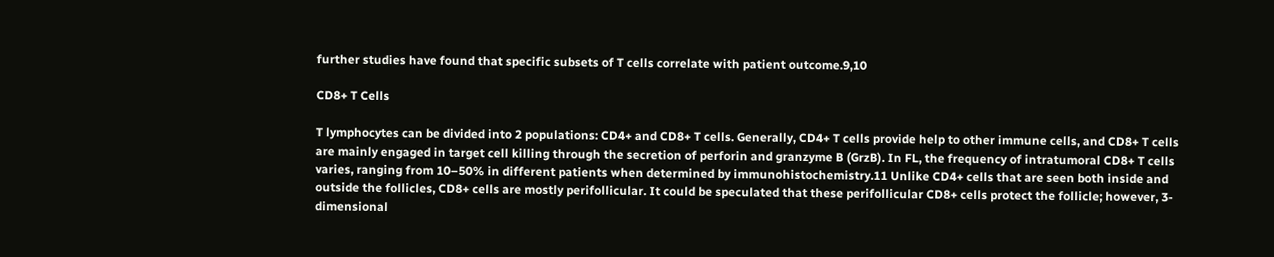further studies have found that specific subsets of T cells correlate with patient outcome.9,10

CD8+ T Cells

T lymphocytes can be divided into 2 populations: CD4+ and CD8+ T cells. Generally, CD4+ T cells provide help to other immune cells, and CD8+ T cells are mainly engaged in target cell killing through the secretion of perforin and granzyme B (GrzB). In FL, the frequency of intratumoral CD8+ T cells varies, ranging from 10–50% in different patients when determined by immunohistochemistry.11 Unlike CD4+ cells that are seen both inside and outside the follicles, CD8+ cells are mostly perifollicular. It could be speculated that these perifollicular CD8+ cells protect the follicle; however, 3-dimensional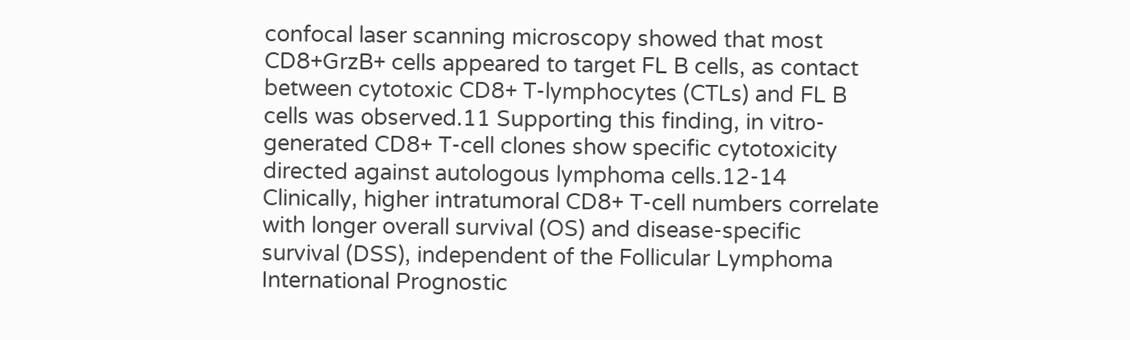confocal laser scanning microscopy showed that most CD8+GrzB+ cells appeared to target FL B cells, as contact between cytotoxic CD8+ T-lymphocytes (CTLs) and FL B cells was observed.11 Supporting this finding, in vitro-generated CD8+ T-cell clones show specific cytotoxicity directed against autologous lymphoma cells.12-14 Clinically, higher intratumoral CD8+ T-cell numbers correlate with longer overall survival (OS) and disease-specific survival (DSS), independent of the Follicular Lymphoma International Prognostic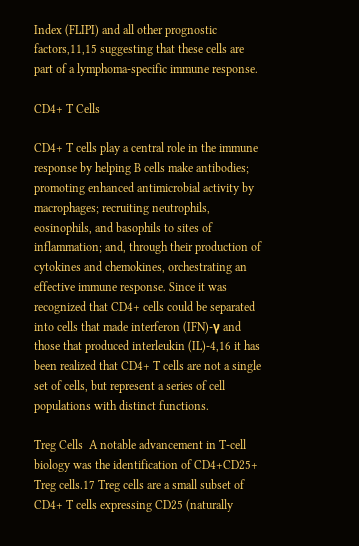Index (FLIPI) and all other prognostic factors,11,15 suggesting that these cells are part of a lymphoma-specific immune response.

CD4+ T Cells

CD4+ T cells play a central role in the immune response by helping B cells make antibodies; promoting enhanced antimicrobial activity by macrophages; recruiting neutrophils, eosinophils, and basophils to sites of inflammation; and, through their production of cytokines and chemokines, orchestrating an effective immune response. Since it was recognized that CD4+ cells could be separated into cells that made interferon (IFN)-γ and those that produced interleukin (IL)-4,16 it has been realized that CD4+ T cells are not a single set of cells, but represent a series of cell populations with distinct functions.

Treg Cells  A notable advancement in T-cell biology was the identification of CD4+CD25+ Treg cells.17 Treg cells are a small subset of CD4+ T cells expressing CD25 (naturally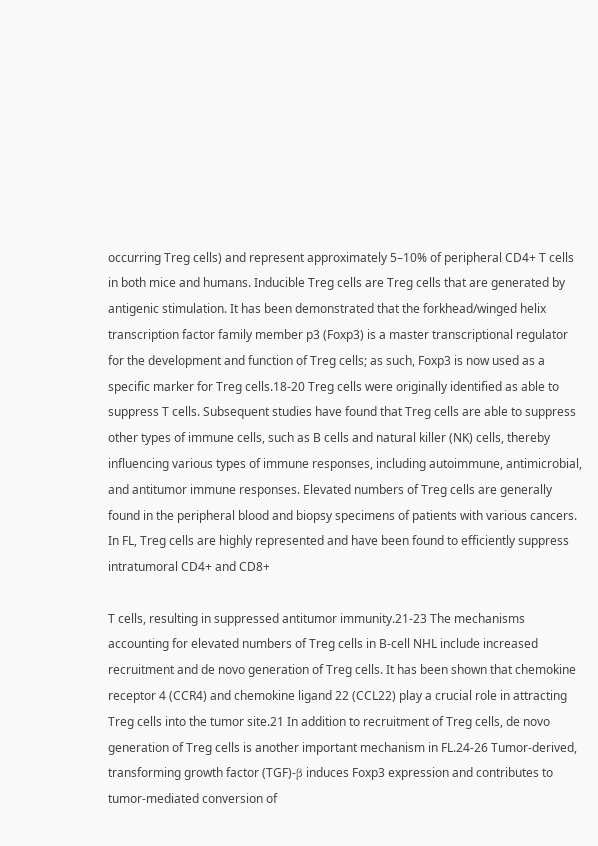occurring Treg cells) and represent approximately 5–10% of peripheral CD4+ T cells in both mice and humans. Inducible Treg cells are Treg cells that are generated by antigenic stimulation. It has been demonstrated that the forkhead/winged helix transcription factor family member p3 (Foxp3) is a master transcriptional regulator for the development and function of Treg cells; as such, Foxp3 is now used as a specific marker for Treg cells.18-20 Treg cells were originally identified as able to suppress T cells. Subsequent studies have found that Treg cells are able to suppress other types of immune cells, such as B cells and natural killer (NK) cells, thereby influencing various types of immune responses, including autoimmune, antimicrobial, and antitumor immune responses. Elevated numbers of Treg cells are generally found in the peripheral blood and biopsy specimens of patients with various cancers. In FL, Treg cells are highly represented and have been found to efficiently suppress intratumoral CD4+ and CD8+

T cells, resulting in suppressed antitumor immunity.21-23 The mechanisms accounting for elevated numbers of Treg cells in B-cell NHL include increased recruitment and de novo generation of Treg cells. It has been shown that chemokine receptor 4 (CCR4) and chemokine ligand 22 (CCL22) play a crucial role in attracting Treg cells into the tumor site.21 In addition to recruitment of Treg cells, de novo generation of Treg cells is another important mechanism in FL.24-26 Tumor-derived, transforming growth factor (TGF)-β induces Foxp3 expression and contributes to tumor-mediated conversion of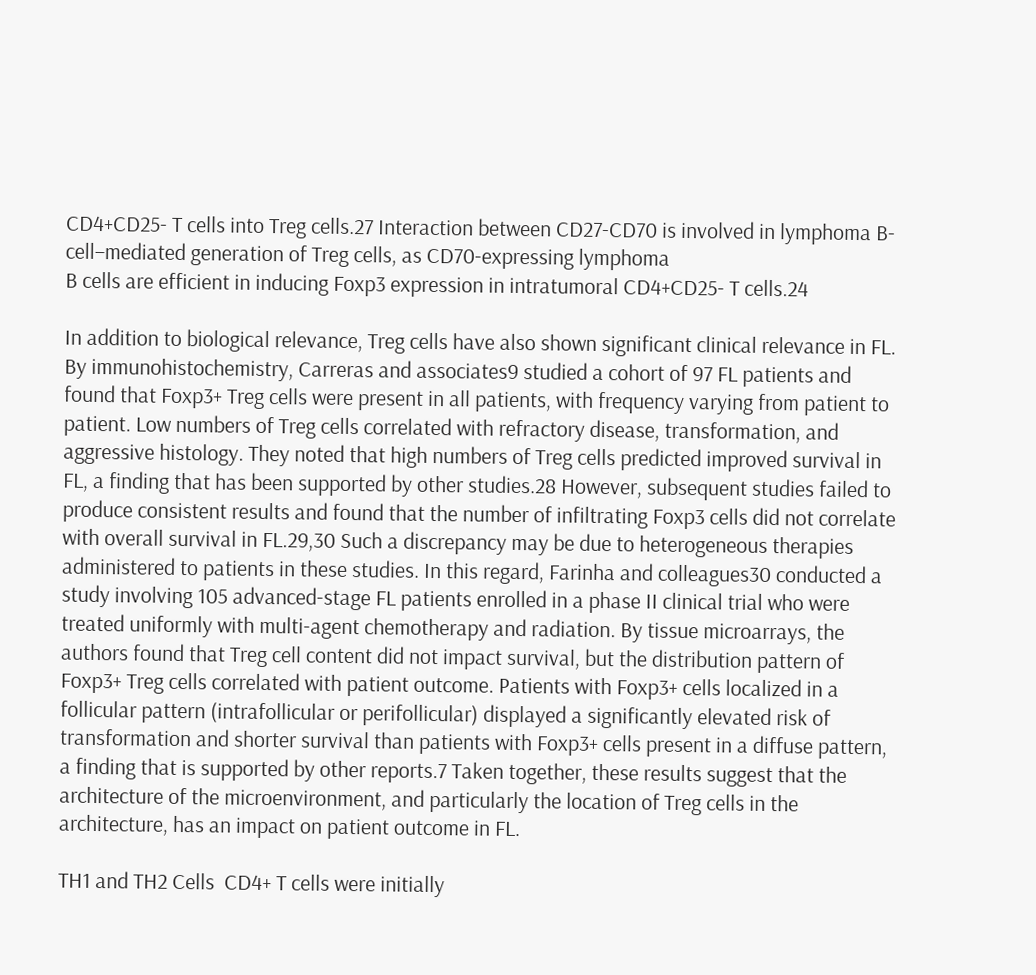CD4+CD25- T cells into Treg cells.27 Interaction between CD27-CD70 is involved in lymphoma B-cell–mediated generation of Treg cells, as CD70-expressing lymphoma
B cells are efficient in inducing Foxp3 expression in intratumoral CD4+CD25- T cells.24

In addition to biological relevance, Treg cells have also shown significant clinical relevance in FL. By immunohistochemistry, Carreras and associates9 studied a cohort of 97 FL patients and found that Foxp3+ Treg cells were present in all patients, with frequency varying from patient to patient. Low numbers of Treg cells correlated with refractory disease, transformation, and aggressive histology. They noted that high numbers of Treg cells predicted improved survival in FL, a finding that has been supported by other studies.28 However, subsequent studies failed to produce consistent results and found that the number of infiltrating Foxp3 cells did not correlate with overall survival in FL.29,30 Such a discrepancy may be due to heterogeneous therapies administered to patients in these studies. In this regard, Farinha and colleagues30 conducted a study involving 105 advanced-stage FL patients enrolled in a phase II clinical trial who were treated uniformly with multi-agent chemotherapy and radiation. By tissue microarrays, the authors found that Treg cell content did not impact survival, but the distribution pattern of Foxp3+ Treg cells correlated with patient outcome. Patients with Foxp3+ cells localized in a follicular pattern (intrafollicular or perifollicular) displayed a significantly elevated risk of transformation and shorter survival than patients with Foxp3+ cells present in a diffuse pattern, a finding that is supported by other reports.7 Taken together, these results suggest that the architecture of the microenvironment, and particularly the location of Treg cells in the architecture, has an impact on patient outcome in FL.

TH1 and TH2 Cells  CD4+ T cells were initially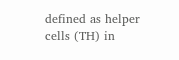defined as helper cells (TH) in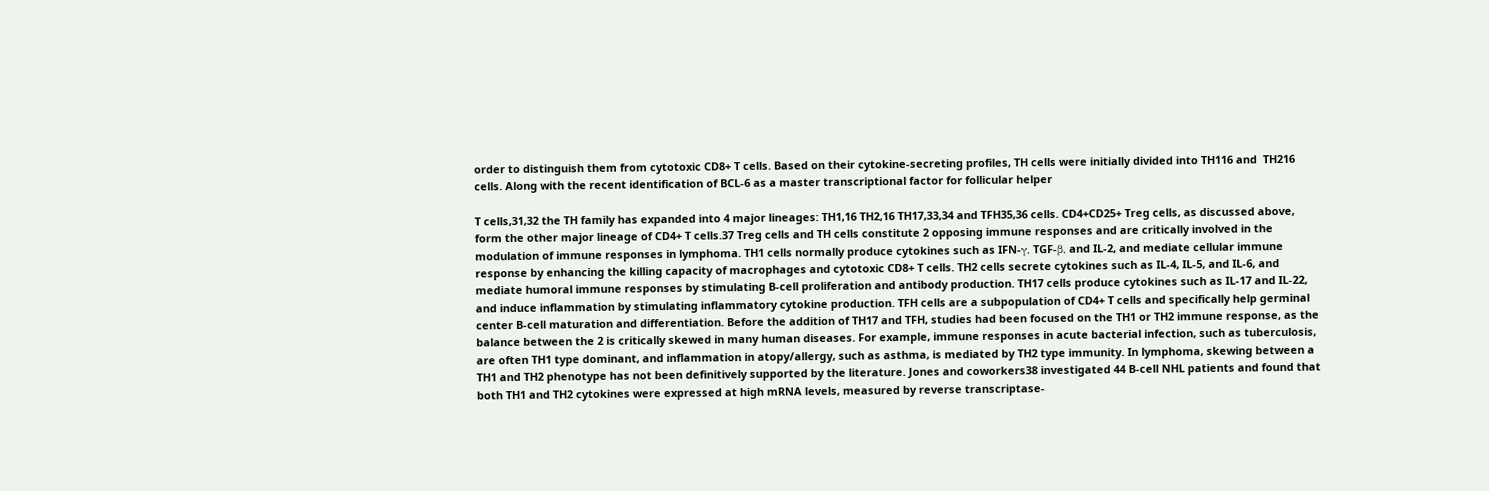order to distinguish them from cytotoxic CD8+ T cells. Based on their cytokine-secreting profiles, TH cells were initially divided into TH116 and  TH216 cells. Along with the recent identification of BCL-6 as a master transcriptional factor for follicular helper

T cells,31,32 the TH family has expanded into 4 major lineages: TH1,16 TH2,16 TH17,33,34 and TFH35,36 cells. CD4+CD25+ Treg cells, as discussed above, form the other major lineage of CD4+ T cells.37 Treg cells and TH cells constitute 2 opposing immune responses and are critically involved in the modulation of immune responses in lymphoma. TH1 cells normally produce cytokines such as IFN-γ, TGF-β, and IL-2, and mediate cellular immune response by enhancing the killing capacity of macrophages and cytotoxic CD8+ T cells. TH2 cells secrete cytokines such as IL-4, IL-5, and IL-6, and mediate humoral immune responses by stimulating B-cell proliferation and antibody production. TH17 cells produce cytokines such as IL-17 and IL-22, and induce inflammation by stimulating inflammatory cytokine production. TFH cells are a subpopulation of CD4+ T cells and specifically help germinal center B-cell maturation and differentiation. Before the addition of TH17 and TFH, studies had been focused on the TH1 or TH2 immune response, as the balance between the 2 is critically skewed in many human diseases. For example, immune responses in acute bacterial infection, such as tuberculosis, are often TH1 type dominant, and inflammation in atopy/allergy, such as asthma, is mediated by TH2 type immunity. In lymphoma, skewing between a TH1 and TH2 phenotype has not been definitively supported by the literature. Jones and coworkers38 investigated 44 B-cell NHL patients and found that both TH1 and TH2 cytokines were expressed at high mRNA levels, measured by reverse transcriptase-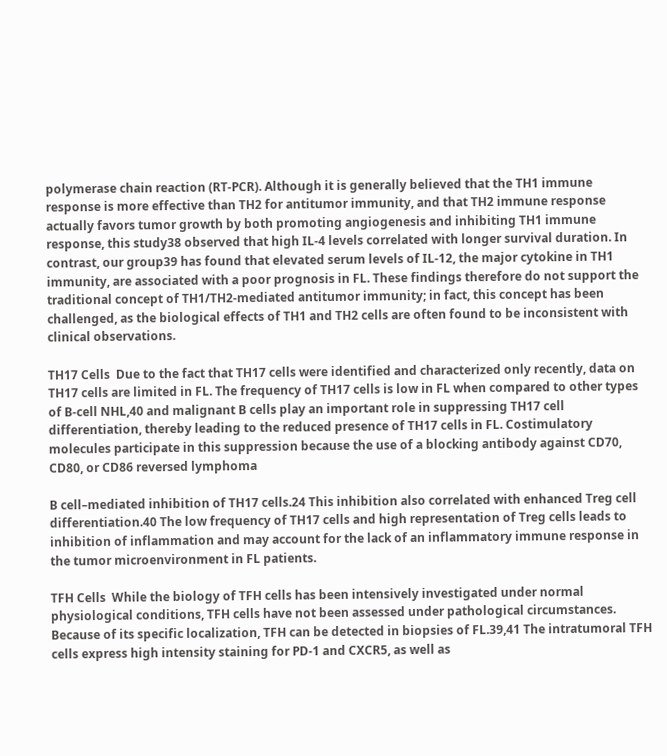polymerase chain reaction (RT-PCR). Although it is generally believed that the TH1 immune response is more effective than TH2 for antitumor immunity, and that TH2 immune response actually favors tumor growth by both promoting angiogenesis and inhibiting TH1 immune response, this study38 observed that high IL-4 levels correlated with longer survival duration. In contrast, our group39 has found that elevated serum levels of IL-12, the major cytokine in TH1 immunity, are associated with a poor prognosis in FL. These findings therefore do not support the traditional concept of TH1/TH2-mediated antitumor immunity; in fact, this concept has been challenged, as the biological effects of TH1 and TH2 cells are often found to be inconsistent with clinical observations.

TH17 Cells  Due to the fact that TH17 cells were identified and characterized only recently, data on TH17 cells are limited in FL. The frequency of TH17 cells is low in FL when compared to other types of B-cell NHL,40 and malignant B cells play an important role in suppressing TH17 cell differentiation, thereby leading to the reduced presence of TH17 cells in FL. Costimulatory molecules participate in this suppression because the use of a blocking antibody against CD70, CD80, or CD86 reversed lymphoma

B cell–mediated inhibition of TH17 cells.24 This inhibition also correlated with enhanced Treg cell differentiation.40 The low frequency of TH17 cells and high representation of Treg cells leads to inhibition of inflammation and may account for the lack of an inflammatory immune response in the tumor microenvironment in FL patients.

TFH Cells  While the biology of TFH cells has been intensively investigated under normal physiological conditions, TFH cells have not been assessed under pathological circumstances. Because of its specific localization, TFH can be detected in biopsies of FL.39,41 The intratumoral TFH cells express high intensity staining for PD-1 and CXCR5, as well as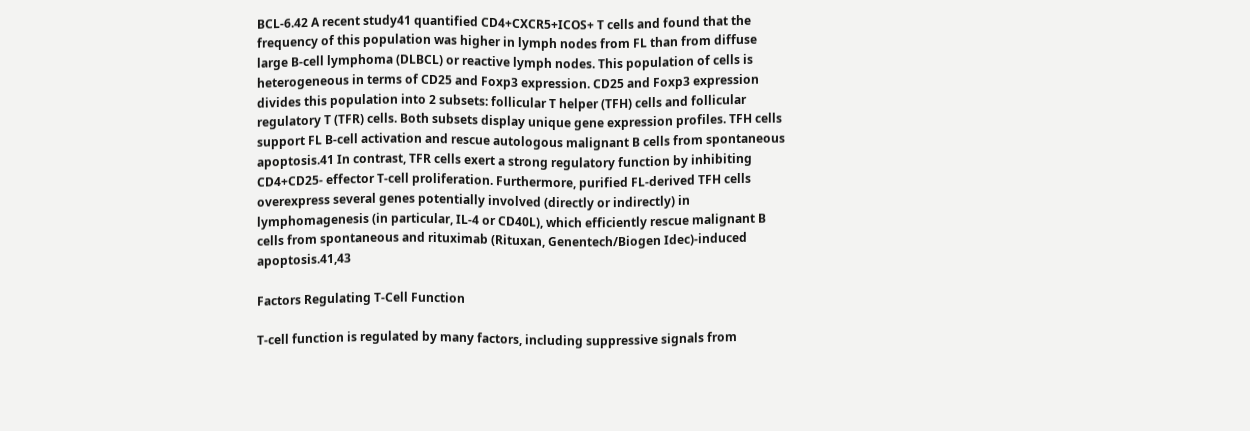BCL-6.42 A recent study41 quantified CD4+CXCR5+ICOS+ T cells and found that the frequency of this population was higher in lymph nodes from FL than from diffuse large B-cell lymphoma (DLBCL) or reactive lymph nodes. This population of cells is heterogeneous in terms of CD25 and Foxp3 expression. CD25 and Foxp3 expression divides this population into 2 subsets: follicular T helper (TFH) cells and follicular regulatory T (TFR) cells. Both subsets display unique gene expression profiles. TFH cells support FL B-cell activation and rescue autologous malignant B cells from spontaneous apoptosis.41 In contrast, TFR cells exert a strong regulatory function by inhibiting CD4+CD25- effector T-cell proliferation. Furthermore, purified FL-derived TFH cells overexpress several genes potentially involved (directly or indirectly) in lymphomagenesis (in particular, IL-4 or CD40L), which efficiently rescue malignant B cells from spontaneous and rituximab (Rituxan, Genentech/Biogen Idec)-induced apoptosis.41,43

Factors Regulating T-Cell Function

T-cell function is regulated by many factors, including suppressive signals from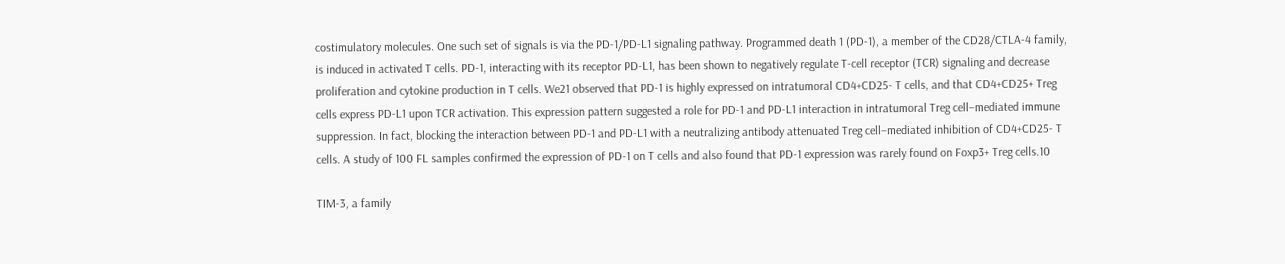costimulatory molecules. One such set of signals is via the PD-1/PD-L1 signaling pathway. Programmed death 1 (PD-1), a member of the CD28/CTLA-4 family, is induced in activated T cells. PD-1, interacting with its receptor PD-L1, has been shown to negatively regulate T-cell receptor (TCR) signaling and decrease proliferation and cytokine production in T cells. We21 observed that PD-1 is highly expressed on intratumoral CD4+CD25- T cells, and that CD4+CD25+ Treg cells express PD-L1 upon TCR activation. This expression pattern suggested a role for PD-1 and PD-L1 interaction in intratumoral Treg cell–mediated immune suppression. In fact, blocking the interaction between PD-1 and PD-L1 with a neutralizing antibody attenuated Treg cell–mediated inhibition of CD4+CD25- T cells. A study of 100 FL samples confirmed the expression of PD-1 on T cells and also found that PD-1 expression was rarely found on Foxp3+ Treg cells.10

TIM-3, a family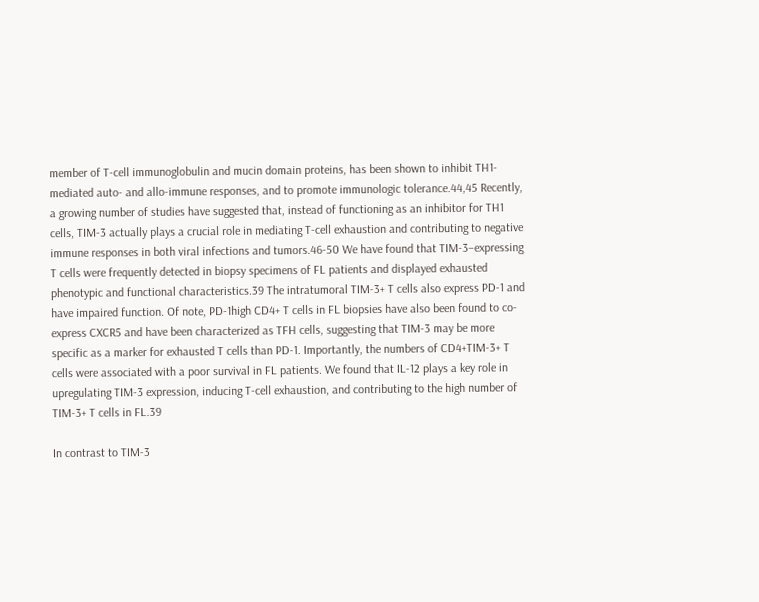member of T-cell immunoglobulin and mucin domain proteins, has been shown to inhibit TH1-mediated auto- and allo-immune responses, and to promote immunologic tolerance.44,45 Recently, a growing number of studies have suggested that, instead of functioning as an inhibitor for TH1 cells, TIM-3 actually plays a crucial role in mediating T-cell exhaustion and contributing to negative immune responses in both viral infections and tumors.46-50 We have found that TIM-3–expressing T cells were frequently detected in biopsy specimens of FL patients and displayed exhausted phenotypic and functional characteristics.39 The intratumoral TIM-3+ T cells also express PD-1 and have impaired function. Of note, PD-1high CD4+ T cells in FL biopsies have also been found to co-express CXCR5 and have been characterized as TFH cells, suggesting that TIM-3 may be more specific as a marker for exhausted T cells than PD-1. Importantly, the numbers of CD4+TIM-3+ T cells were associated with a poor survival in FL patients. We found that IL-12 plays a key role in upregulating TIM-3 expression, inducing T-cell exhaustion, and contributing to the high number of TIM-3+ T cells in FL.39

In contrast to TIM-3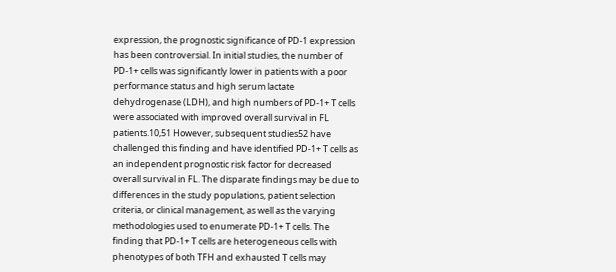expression, the prognostic significance of PD-1 expression has been controversial. In initial studies, the number of PD-1+ cells was significantly lower in patients with a poor performance status and high serum lactate dehydrogenase (LDH), and high numbers of PD-1+ T cells were associated with improved overall survival in FL patients.10,51 However, subsequent studies52 have challenged this finding and have identified PD-1+ T cells as an independent prognostic risk factor for decreased overall survival in FL. The disparate findings may be due to differences in the study populations, patient selection criteria, or clinical management, as well as the varying methodologies used to enumerate PD-1+ T cells. The finding that PD-1+ T cells are heterogeneous cells with phenotypes of both TFH and exhausted T cells may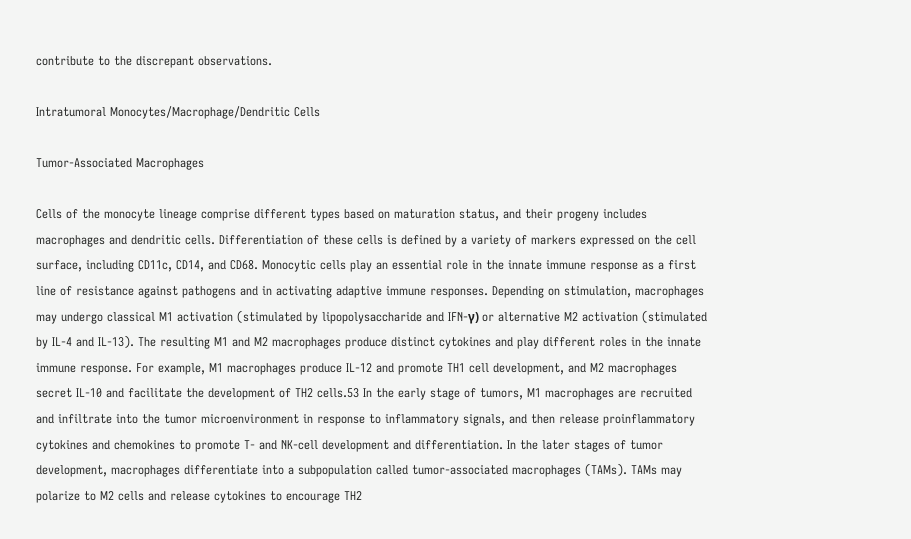contribute to the discrepant observations.

Intratumoral Monocytes/Macrophage/Dendritic Cells

Tumor-Associated Macrophages

Cells of the monocyte lineage comprise different types based on maturation status, and their progeny includes macrophages and dendritic cells. Differentiation of these cells is defined by a variety of markers expressed on the cell surface, including CD11c, CD14, and CD68. Monocytic cells play an essential role in the innate immune response as a first line of resistance against pathogens and in activating adaptive immune responses. Depending on stimulation, macrophages may undergo classical M1 activation (stimulated by lipopolysaccharide and IFN-γ) or alternative M2 activation (stimulated by IL-4 and IL-13). The resulting M1 and M2 macrophages produce distinct cytokines and play different roles in the innate immune response. For example, M1 macrophages produce IL-12 and promote TH1 cell development, and M2 macrophages secret IL-10 and facilitate the development of TH2 cells.53 In the early stage of tumors, M1 macrophages are recruited and infiltrate into the tumor microenvironment in response to inflammatory signals, and then release proinflammatory cytokines and chemokines to promote T- and NK-cell development and differentiation. In the later stages of tumor development, macrophages differentiate into a subpopulation called tumor-associated macrophages (TAMs). TAMs may polarize to M2 cells and release cytokines to encourage TH2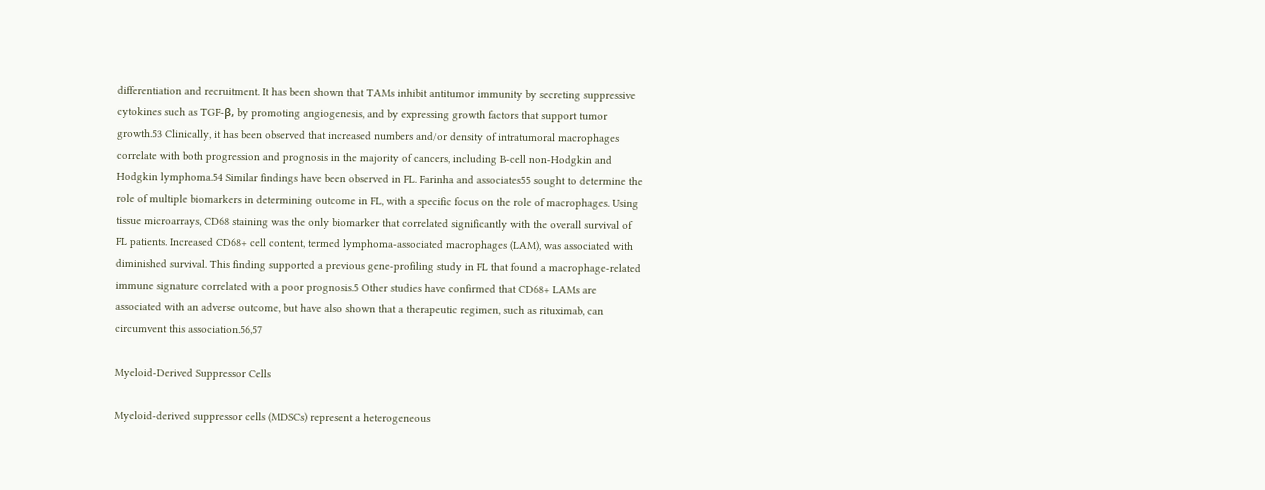differentiation and recruitment. It has been shown that TAMs inhibit antitumor immunity by secreting suppressive cytokines such as TGF-β, by promoting angiogenesis, and by expressing growth factors that support tumor growth.53 Clinically, it has been observed that increased numbers and/or density of intratumoral macrophages correlate with both progression and prognosis in the majority of cancers, including B-cell non-Hodgkin and Hodgkin lymphoma.54 Similar findings have been observed in FL. Farinha and associates55 sought to determine the role of multiple biomarkers in determining outcome in FL, with a specific focus on the role of macrophages. Using tissue microarrays, CD68 staining was the only biomarker that correlated significantly with the overall survival of FL patients. Increased CD68+ cell content, termed lymphoma-associated macrophages (LAM), was associated with diminished survival. This finding supported a previous gene-profiling study in FL that found a macrophage-related immune signature correlated with a poor prognosis.5 Other studies have confirmed that CD68+ LAMs are associated with an adverse outcome, but have also shown that a therapeutic regimen, such as rituximab, can circumvent this association.56,57

Myeloid-Derived Suppressor Cells

Myeloid-derived suppressor cells (MDSCs) represent a heterogeneous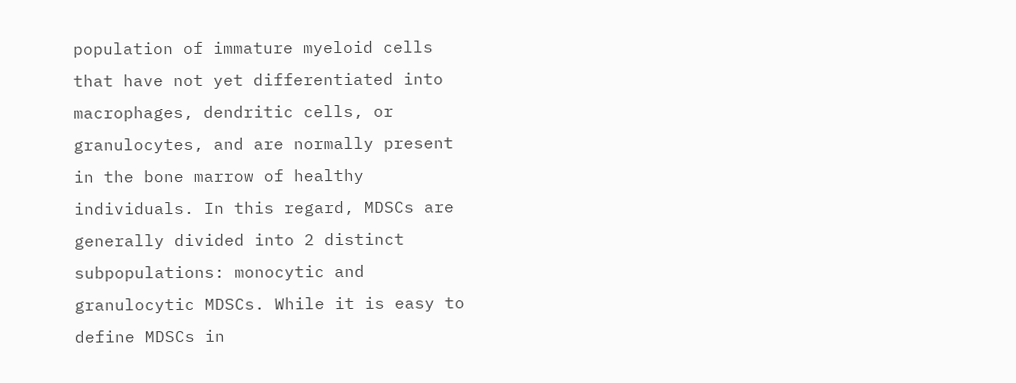population of immature myeloid cells that have not yet differentiated into macrophages, dendritic cells, or granulocytes, and are normally present in the bone marrow of healthy individuals. In this regard, MDSCs are generally divided into 2 distinct subpopulations: monocytic and granulocytic MDSCs. While it is easy to define MDSCs in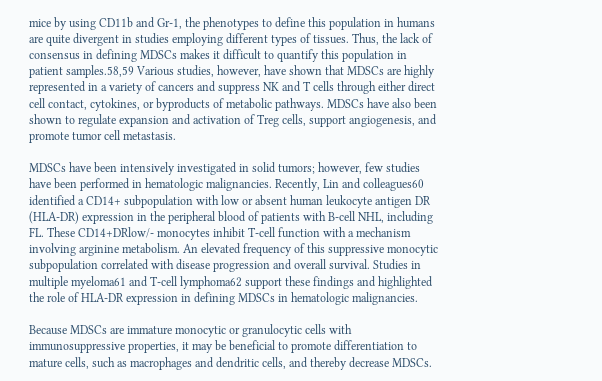mice by using CD11b and Gr-1, the phenotypes to define this population in humans are quite divergent in studies employing different types of tissues. Thus, the lack of consensus in defining MDSCs makes it difficult to quantify this population in patient samples.58,59 Various studies, however, have shown that MDSCs are highly represented in a variety of cancers and suppress NK and T cells through either direct cell contact, cytokines, or byproducts of metabolic pathways. MDSCs have also been shown to regulate expansion and activation of Treg cells, support angiogenesis, and promote tumor cell metastasis.

MDSCs have been intensively investigated in solid tumors; however, few studies have been performed in hematologic malignancies. Recently, Lin and colleagues60 identified a CD14+ subpopulation with low or absent human leukocyte antigen DR (HLA-DR) expression in the peripheral blood of patients with B-cell NHL, including FL. These CD14+DRlow/- monocytes inhibit T-cell function with a mechanism involving arginine metabolism. An elevated frequency of this suppressive monocytic subpopulation correlated with disease progression and overall survival. Studies in multiple myeloma61 and T-cell lymphoma62 support these findings and highlighted the role of HLA-DR expression in defining MDSCs in hematologic malignancies.

Because MDSCs are immature monocytic or granulocytic cells with immunosuppressive properties, it may be beneficial to promote differentiation to mature cells, such as macrophages and dendritic cells, and thereby decrease MDSCs.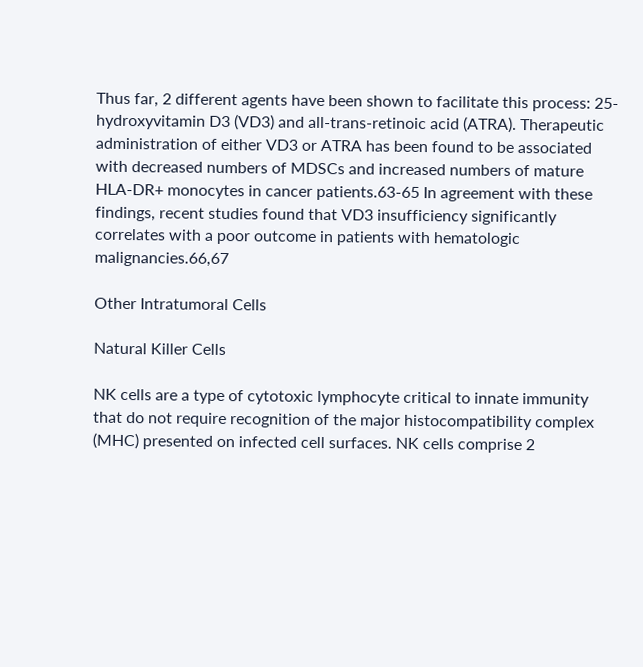Thus far, 2 different agents have been shown to facilitate this process: 25-hydroxyvitamin D3 (VD3) and all-trans-retinoic acid (ATRA). Therapeutic administration of either VD3 or ATRA has been found to be associated with decreased numbers of MDSCs and increased numbers of mature HLA-DR+ monocytes in cancer patients.63-65 In agreement with these findings, recent studies found that VD3 insufficiency significantly correlates with a poor outcome in patients with hematologic malignancies.66,67

Other Intratumoral Cells

Natural Killer Cells

NK cells are a type of cytotoxic lymphocyte critical to innate immunity that do not require recognition of the major histocompatibility complex (MHC) presented on infected cell surfaces. NK cells comprise 2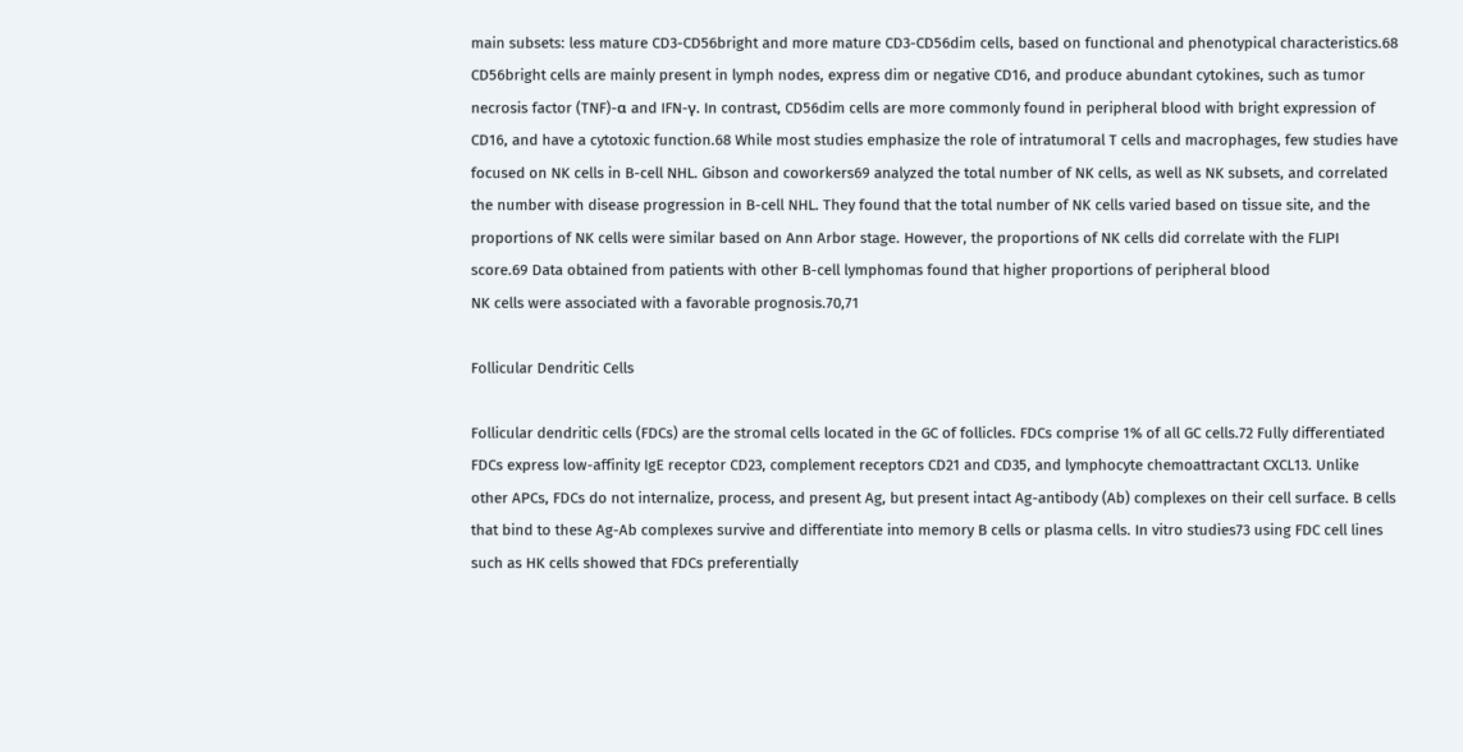main subsets: less mature CD3-CD56bright and more mature CD3-CD56dim cells, based on functional and phenotypical characteristics.68 CD56bright cells are mainly present in lymph nodes, express dim or negative CD16, and produce abundant cytokines, such as tumor necrosis factor (TNF)-α and IFN-γ. In contrast, CD56dim cells are more commonly found in peripheral blood with bright expression of CD16, and have a cytotoxic function.68 While most studies emphasize the role of intratumoral T cells and macrophages, few studies have focused on NK cells in B-cell NHL. Gibson and coworkers69 analyzed the total number of NK cells, as well as NK subsets, and correlated the number with disease progression in B-cell NHL. They found that the total number of NK cells varied based on tissue site, and the proportions of NK cells were similar based on Ann Arbor stage. However, the proportions of NK cells did correlate with the FLIPI score.69 Data obtained from patients with other B-cell lymphomas found that higher proportions of peripheral blood
NK cells were associated with a favorable prognosis.70,71

Follicular Dendritic Cells

Follicular dendritic cells (FDCs) are the stromal cells located in the GC of follicles. FDCs comprise 1% of all GC cells.72 Fully differentiated FDCs express low-affinity IgE receptor CD23, complement receptors CD21 and CD35, and lymphocyte chemoattractant CXCL13. Unlike other APCs, FDCs do not internalize, process, and present Ag, but present intact Ag-antibody (Ab) complexes on their cell surface. B cells that bind to these Ag-Ab complexes survive and differentiate into memory B cells or plasma cells. In vitro studies73 using FDC cell lines such as HK cells showed that FDCs preferentially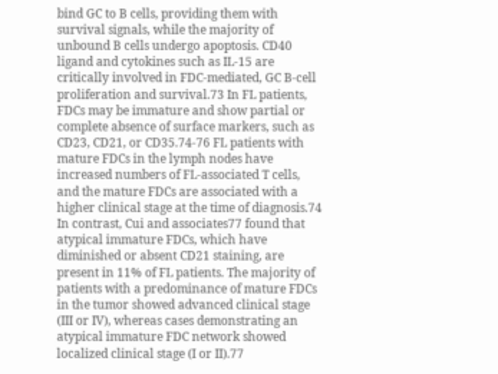bind GC to B cells, providing them with survival signals, while the majority of unbound B cells undergo apoptosis. CD40 ligand and cytokines such as IL-15 are critically involved in FDC-mediated, GC B-cell proliferation and survival.73 In FL patients, FDCs may be immature and show partial or complete absence of surface markers, such as CD23, CD21, or CD35.74-76 FL patients with mature FDCs in the lymph nodes have increased numbers of FL-associated T cells, and the mature FDCs are associated with a higher clinical stage at the time of diagnosis.74 In contrast, Cui and associates77 found that atypical immature FDCs, which have diminished or absent CD21 staining, are present in 11% of FL patients. The majority of patients with a predominance of mature FDCs in the tumor showed advanced clinical stage (III or IV), whereas cases demonstrating an atypical immature FDC network showed localized clinical stage (I or II).77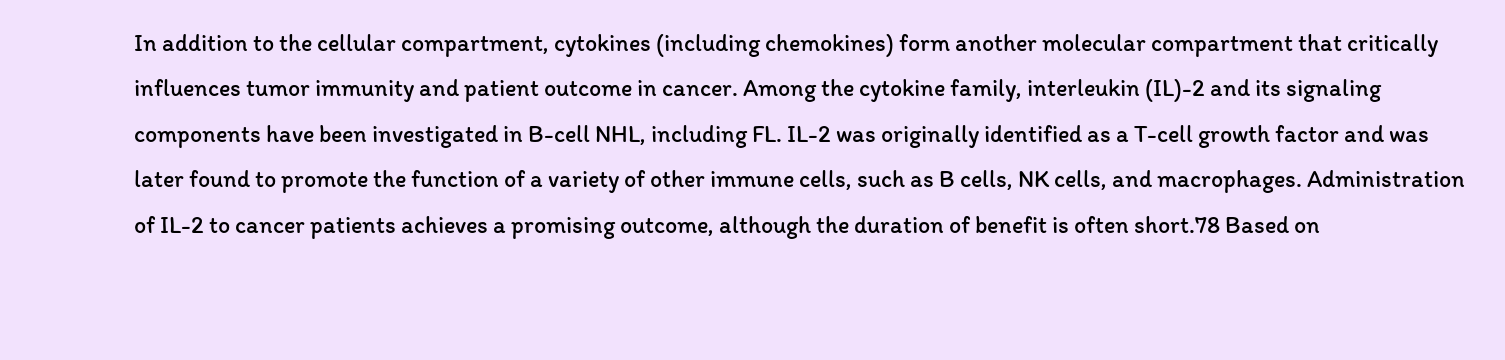In addition to the cellular compartment, cytokines (including chemokines) form another molecular compartment that critically influences tumor immunity and patient outcome in cancer. Among the cytokine family, interleukin (IL)-2 and its signaling components have been investigated in B-cell NHL, including FL. IL-2 was originally identified as a T-cell growth factor and was later found to promote the function of a variety of other immune cells, such as B cells, NK cells, and macrophages. Administration of IL-2 to cancer patients achieves a promising outcome, although the duration of benefit is often short.78 Based on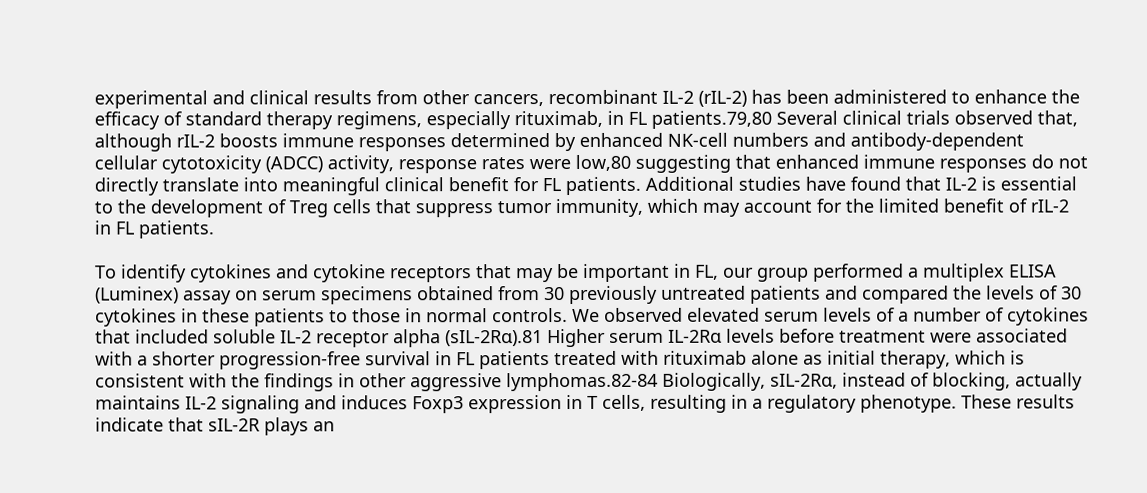experimental and clinical results from other cancers, recombinant IL-2 (rIL-2) has been administered to enhance the efficacy of standard therapy regimens, especially rituximab, in FL patients.79,80 Several clinical trials observed that, although rIL-2 boosts immune responses determined by enhanced NK-cell numbers and antibody-dependent cellular cytotoxicity (ADCC) activity, response rates were low,80 suggesting that enhanced immune responses do not directly translate into meaningful clinical benefit for FL patients. Additional studies have found that IL-2 is essential to the development of Treg cells that suppress tumor immunity, which may account for the limited benefit of rIL-2 in FL patients.

To identify cytokines and cytokine receptors that may be important in FL, our group performed a multiplex ELISA (Luminex) assay on serum specimens obtained from 30 previously untreated patients and compared the levels of 30 cytokines in these patients to those in normal controls. We observed elevated serum levels of a number of cytokines that included soluble IL-2 receptor alpha (sIL-2Rα).81 Higher serum IL-2Rα levels before treatment were associated with a shorter progression-free survival in FL patients treated with rituximab alone as initial therapy, which is consistent with the findings in other aggressive lymphomas.82-84 Biologically, sIL-2Rα, instead of blocking, actually maintains IL-2 signaling and induces Foxp3 expression in T cells, resulting in a regulatory phenotype. These results indicate that sIL-2R plays an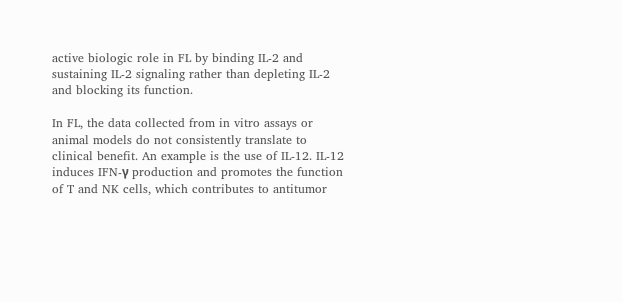active biologic role in FL by binding IL-2 and sustaining IL-2 signaling rather than depleting IL-2 and blocking its function.

In FL, the data collected from in vitro assays or animal models do not consistently translate to clinical benefit. An example is the use of IL-12. IL-12 induces IFN-γ production and promotes the function of T and NK cells, which contributes to antitumor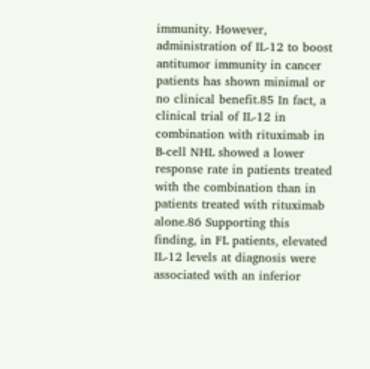immunity. However, administration of IL-12 to boost antitumor immunity in cancer patients has shown minimal or no clinical benefit.85 In fact, a clinical trial of IL-12 in combination with rituximab in B-cell NHL showed a lower response rate in patients treated with the combination than in patients treated with rituximab alone.86 Supporting this finding, in FL patients, elevated IL-12 levels at diagnosis were associated with an inferior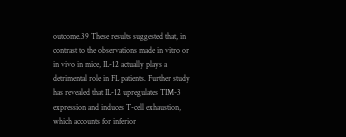outcome.39 These results suggested that, in contrast to the observations made in vitro or in vivo in mice, IL-12 actually plays a detrimental role in FL patients. Further study has revealed that IL-12 upregulates TIM-3 expression and induces T-cell exhaustion, which accounts for inferior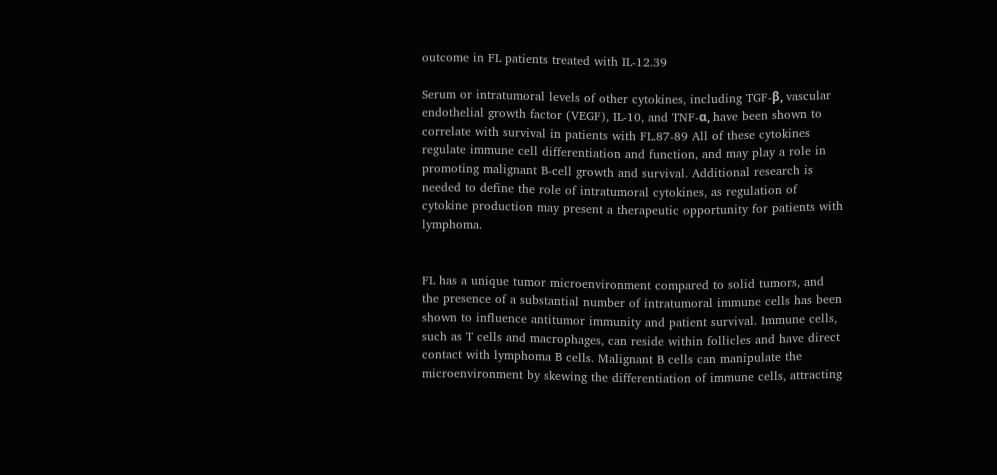outcome in FL patients treated with IL-12.39

Serum or intratumoral levels of other cytokines, including TGF-β, vascular endothelial growth factor (VEGF), IL-10, and TNF-α, have been shown to correlate with survival in patients with FL.87-89 All of these cytokines regulate immune cell differentiation and function, and may play a role in promoting malignant B-cell growth and survival. Additional research is needed to define the role of intratumoral cytokines, as regulation of cytokine production may present a therapeutic opportunity for patients with lymphoma.


FL has a unique tumor microenvironment compared to solid tumors, and the presence of a substantial number of intratumoral immune cells has been shown to influence antitumor immunity and patient survival. Immune cells, such as T cells and macrophages, can reside within follicles and have direct contact with lymphoma B cells. Malignant B cells can manipulate the microenvironment by skewing the differentiation of immune cells, attracting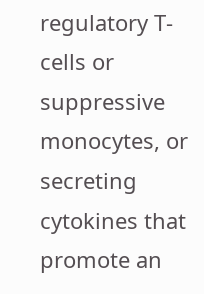regulatory T-cells or suppressive monocytes, or secreting cytokines that promote an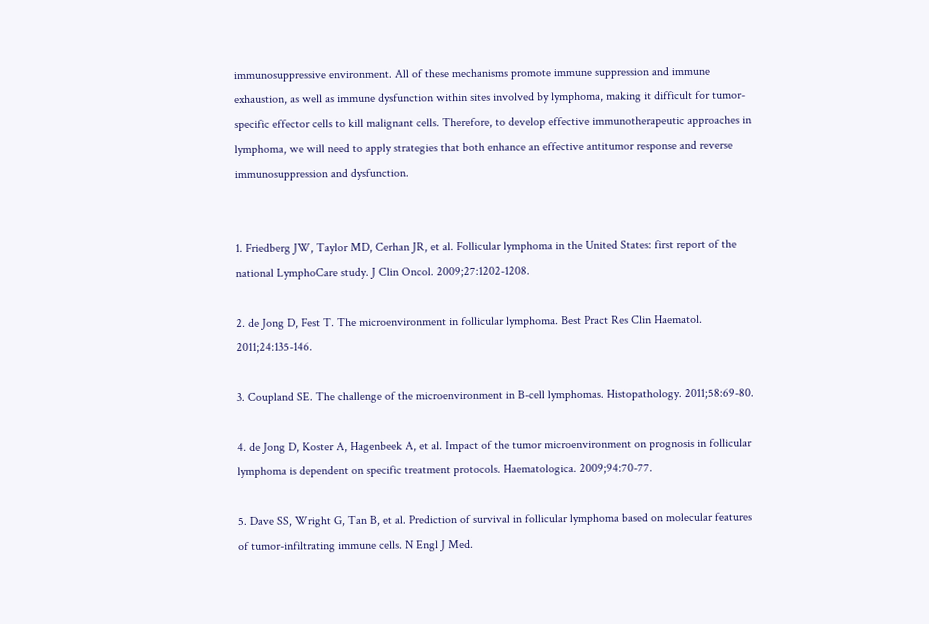immunosuppressive environment. All of these mechanisms promote immune suppression and immune exhaustion, as well as immune dysfunction within sites involved by lymphoma, making it difficult for tumor-specific effector cells to kill malignant cells. Therefore, to develop effective immunotherapeutic approaches in lymphoma, we will need to apply strategies that both enhance an effective antitumor response and reverse immunosuppression and dysfunction.


1. Friedberg JW, Taylor MD, Cerhan JR, et al. Follicular lymphoma in the United States: first report of the national LymphoCare study. J Clin Oncol. 2009;27:1202-1208.

2. de Jong D, Fest T. The microenvironment in follicular lymphoma. Best Pract Res Clin Haematol. 2011;24:135-146.

3. Coupland SE. The challenge of the microenvironment in B-cell lymphomas. Histopathology. 2011;58:69-80.

4. de Jong D, Koster A, Hagenbeek A, et al. Impact of the tumor microenvironment on prognosis in follicular lymphoma is dependent on specific treatment protocols. Haematologica. 2009;94:70-77.

5. Dave SS, Wright G, Tan B, et al. Prediction of survival in follicular lymphoma based on molecular features of tumor-infiltrating immune cells. N Engl J Med.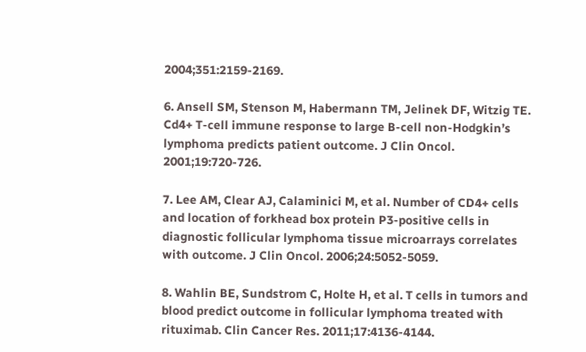2004;351:2159-2169.

6. Ansell SM, Stenson M, Habermann TM, Jelinek DF, Witzig TE. Cd4+ T-cell immune response to large B-cell non-Hodgkin’s lymphoma predicts patient outcome. J Clin Oncol. 2001;19:720-726.

7. Lee AM, Clear AJ, Calaminici M, et al. Number of CD4+ cells and location of forkhead box protein P3-positive cells in diagnostic follicular lymphoma tissue microarrays correlates with outcome. J Clin Oncol. 2006;24:5052-5059.

8. Wahlin BE, Sundstrom C, Holte H, et al. T cells in tumors and blood predict outcome in follicular lymphoma treated with rituximab. Clin Cancer Res. 2011;17:4136-4144.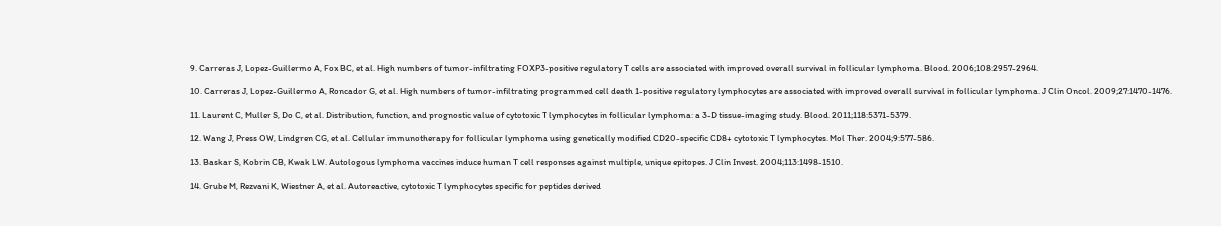9. Carreras J, Lopez-Guillermo A, Fox BC, et al. High numbers of tumor-infiltrating FOXP3-positive regulatory T cells are associated with improved overall survival in follicular lymphoma. Blood. 2006;108:2957-2964.

10. Carreras J, Lopez-Guillermo A, Roncador G, et al. High numbers of tumor-infiltrating programmed cell death 1-positive regulatory lymphocytes are associated with improved overall survival in follicular lymphoma. J Clin Oncol. 2009;27:1470-1476.

11. Laurent C, Muller S, Do C, et al. Distribution, function, and prognostic value of cytotoxic T lymphocytes in follicular lymphoma: a 3-D tissue-imaging study. Blood. 2011;118:5371-5379.

12. Wang J, Press OW, Lindgren CG, et al. Cellular immunotherapy for follicular lymphoma using genetically modified CD20-specific CD8+ cytotoxic T lymphocytes. Mol Ther. 2004;9:577-586.

13. Baskar S, Kobrin CB, Kwak LW. Autologous lymphoma vaccines induce human T cell responses against multiple, unique epitopes. J Clin Invest. 2004;113:1498-1510.

14. Grube M, Rezvani K, Wiestner A, et al. Autoreactive, cytotoxic T lymphocytes specific for peptides derived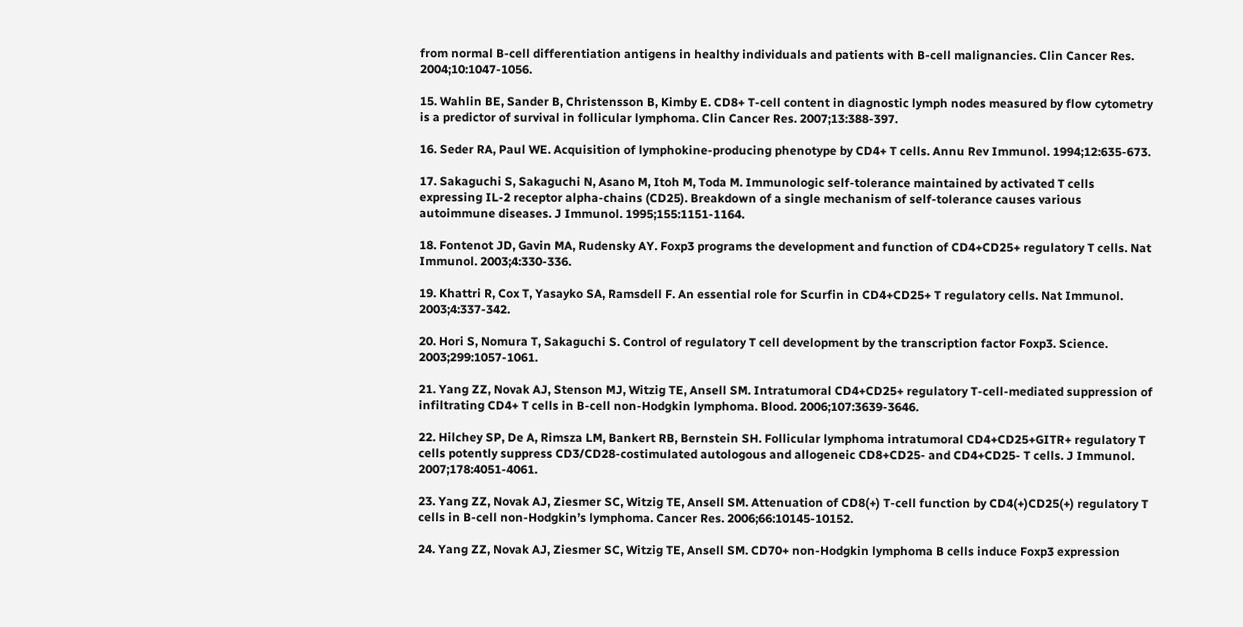from normal B-cell differentiation antigens in healthy individuals and patients with B-cell malignancies. Clin Cancer Res. 2004;10:1047-1056.

15. Wahlin BE, Sander B, Christensson B, Kimby E. CD8+ T-cell content in diagnostic lymph nodes measured by flow cytometry is a predictor of survival in follicular lymphoma. Clin Cancer Res. 2007;13:388-397.

16. Seder RA, Paul WE. Acquisition of lymphokine-producing phenotype by CD4+ T cells. Annu Rev Immunol. 1994;12:635-673.

17. Sakaguchi S, Sakaguchi N, Asano M, Itoh M, Toda M. Immunologic self-tolerance maintained by activated T cells expressing IL-2 receptor alpha-chains (CD25). Breakdown of a single mechanism of self-tolerance causes various autoimmune diseases. J Immunol. 1995;155:1151-1164.

18. Fontenot JD, Gavin MA, Rudensky AY. Foxp3 programs the development and function of CD4+CD25+ regulatory T cells. Nat Immunol. 2003;4:330-336.

19. Khattri R, Cox T, Yasayko SA, Ramsdell F. An essential role for Scurfin in CD4+CD25+ T regulatory cells. Nat Immunol. 2003;4:337-342.

20. Hori S, Nomura T, Sakaguchi S. Control of regulatory T cell development by the transcription factor Foxp3. Science. 2003;299:1057-1061.

21. Yang ZZ, Novak AJ, Stenson MJ, Witzig TE, Ansell SM. Intratumoral CD4+CD25+ regulatory T-cell-mediated suppression of infiltrating CD4+ T cells in B-cell non-Hodgkin lymphoma. Blood. 2006;107:3639-3646.

22. Hilchey SP, De A, Rimsza LM, Bankert RB, Bernstein SH. Follicular lymphoma intratumoral CD4+CD25+GITR+ regulatory T cells potently suppress CD3/CD28-costimulated autologous and allogeneic CD8+CD25- and CD4+CD25- T cells. J Immunol. 2007;178:4051-4061.

23. Yang ZZ, Novak AJ, Ziesmer SC, Witzig TE, Ansell SM. Attenuation of CD8(+) T-cell function by CD4(+)CD25(+) regulatory T cells in B-cell non-Hodgkin’s lymphoma. Cancer Res. 2006;66:10145-10152.

24. Yang ZZ, Novak AJ, Ziesmer SC, Witzig TE, Ansell SM. CD70+ non-Hodgkin lymphoma B cells induce Foxp3 expression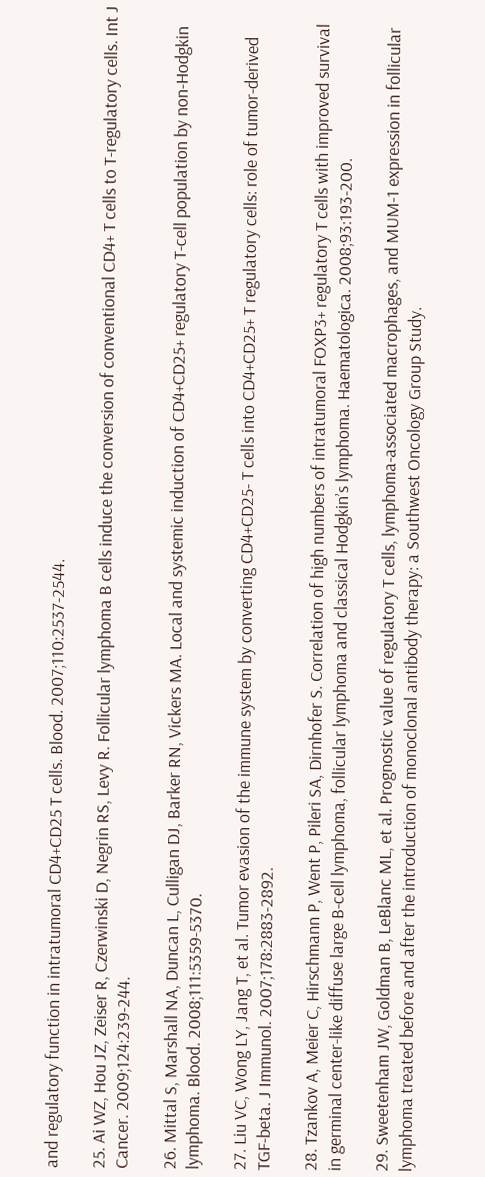and regulatory function in intratumoral CD4+CD25 T cells. Blood. 2007;110:2537-2544.

25. Ai WZ, Hou JZ, Zeiser R, Czerwinski D, Negrin RS, Levy R. Follicular lymphoma B cells induce the conversion of conventional CD4+ T cells to T-regulatory cells. Int J Cancer. 2009;124:239-244.

26. Mittal S, Marshall NA, Duncan L, Culligan DJ, Barker RN, Vickers MA. Local and systemic induction of CD4+CD25+ regulatory T-cell population by non-Hodgkin lymphoma. Blood. 2008;111:5359-5370.

27. Liu VC, Wong LY, Jang T, et al. Tumor evasion of the immune system by converting CD4+CD25- T cells into CD4+CD25+ T regulatory cells: role of tumor-derived TGF-beta. J Immunol. 2007;178:2883-2892.

28. Tzankov A, Meier C, Hirschmann P, Went P, Pileri SA, Dirnhofer S. Correlation of high numbers of intratumoral FOXP3+ regulatory T cells with improved survival in germinal center-like diffuse large B-cell lymphoma, follicular lymphoma and classical Hodgkin’s lymphoma. Haematologica. 2008;93:193-200.

29. Sweetenham JW, Goldman B, LeBlanc ML, et al. Prognostic value of regulatory T cells, lymphoma-associated macrophages, and MUM-1 expression in follicular lymphoma treated before and after the introduction of monoclonal antibody therapy: a Southwest Oncology Group Study.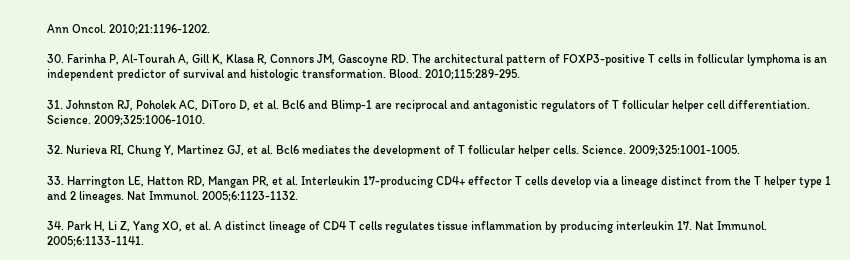Ann Oncol. 2010;21:1196-1202.

30. Farinha P, Al-Tourah A, Gill K, Klasa R, Connors JM, Gascoyne RD. The architectural pattern of FOXP3-positive T cells in follicular lymphoma is an independent predictor of survival and histologic transformation. Blood. 2010;115:289-295.

31. Johnston RJ, Poholek AC, DiToro D, et al. Bcl6 and Blimp-1 are reciprocal and antagonistic regulators of T follicular helper cell differentiation. Science. 2009;325:1006-1010.

32. Nurieva RI, Chung Y, Martinez GJ, et al. Bcl6 mediates the development of T follicular helper cells. Science. 2009;325:1001-1005.

33. Harrington LE, Hatton RD, Mangan PR, et al. Interleukin 17-producing CD4+ effector T cells develop via a lineage distinct from the T helper type 1 and 2 lineages. Nat Immunol. 2005;6:1123-1132.

34. Park H, Li Z, Yang XO, et al. A distinct lineage of CD4 T cells regulates tissue inflammation by producing interleukin 17. Nat Immunol. 2005;6:1133-1141.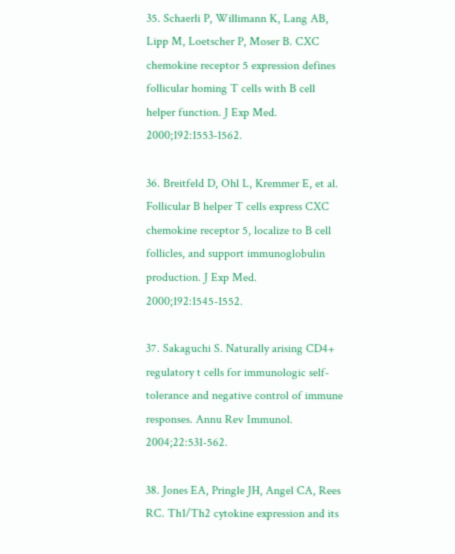35. Schaerli P, Willimann K, Lang AB, Lipp M, Loetscher P, Moser B. CXC chemokine receptor 5 expression defines follicular homing T cells with B cell helper function. J Exp Med. 2000;192:1553-1562.

36. Breitfeld D, Ohl L, Kremmer E, et al. Follicular B helper T cells express CXC chemokine receptor 5, localize to B cell follicles, and support immunoglobulin production. J Exp Med. 2000;192:1545-1552.

37. Sakaguchi S. Naturally arising CD4+ regulatory t cells for immunologic self-tolerance and negative control of immune responses. Annu Rev Immunol. 2004;22:531-562.

38. Jones EA, Pringle JH, Angel CA, Rees RC. Th1/Th2 cytokine expression and its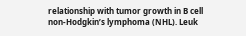relationship with tumor growth in B cell non-Hodgkin’s lymphoma (NHL). Leuk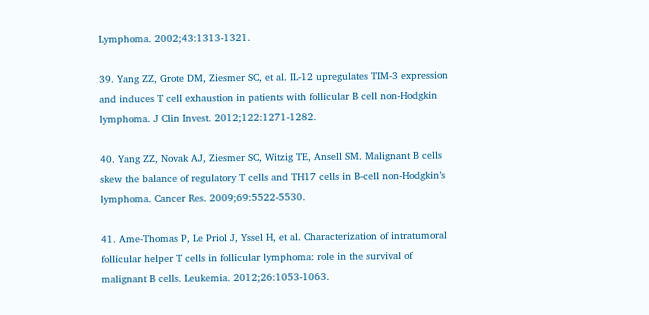Lymphoma. 2002;43:1313-1321.

39. Yang ZZ, Grote DM, Ziesmer SC, et al. IL-12 upregulates TIM-3 expression and induces T cell exhaustion in patients with follicular B cell non-Hodgkin lymphoma. J Clin Invest. 2012;122:1271-1282.

40. Yang ZZ, Novak AJ, Ziesmer SC, Witzig TE, Ansell SM. Malignant B cells skew the balance of regulatory T cells and TH17 cells in B-cell non-Hodgkin’s lymphoma. Cancer Res. 2009;69:5522-5530.

41. Ame-Thomas P, Le Priol J, Yssel H, et al. Characterization of intratumoral follicular helper T cells in follicular lymphoma: role in the survival of malignant B cells. Leukemia. 2012;26:1053-1063.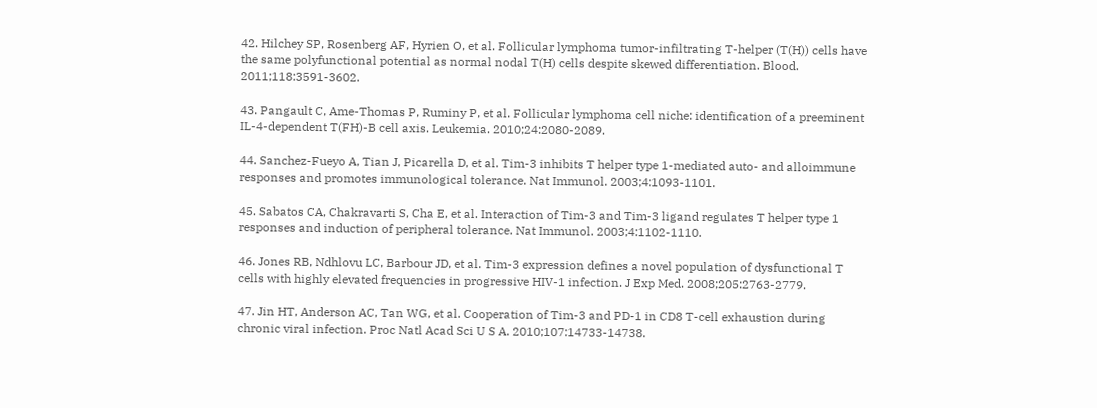42. Hilchey SP, Rosenberg AF, Hyrien O, et al. Follicular lymphoma tumor-infiltrating T-helper (T(H)) cells have the same polyfunctional potential as normal nodal T(H) cells despite skewed differentiation. Blood. 2011;118:3591-3602.

43. Pangault C, Ame-Thomas P, Ruminy P, et al. Follicular lymphoma cell niche: identification of a preeminent IL-4-dependent T(FH)-B cell axis. Leukemia. 2010;24:2080-2089.

44. Sanchez-Fueyo A, Tian J, Picarella D, et al. Tim-3 inhibits T helper type 1-mediated auto- and alloimmune responses and promotes immunological tolerance. Nat Immunol. 2003;4:1093-1101.

45. Sabatos CA, Chakravarti S, Cha E, et al. Interaction of Tim-3 and Tim-3 ligand regulates T helper type 1 responses and induction of peripheral tolerance. Nat Immunol. 2003;4:1102-1110.

46. Jones RB, Ndhlovu LC, Barbour JD, et al. Tim-3 expression defines a novel population of dysfunctional T cells with highly elevated frequencies in progressive HIV-1 infection. J Exp Med. 2008;205:2763-2779.

47. Jin HT, Anderson AC, Tan WG, et al. Cooperation of Tim-3 and PD-1 in CD8 T-cell exhaustion during chronic viral infection. Proc Natl Acad Sci U S A. 2010;107:14733-14738.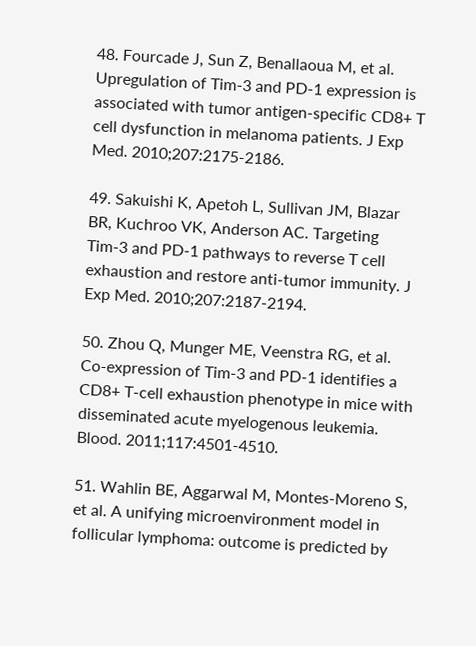48. Fourcade J, Sun Z, Benallaoua M, et al. Upregulation of Tim-3 and PD-1 expression is associated with tumor antigen-specific CD8+ T cell dysfunction in melanoma patients. J Exp Med. 2010;207:2175-2186.

49. Sakuishi K, Apetoh L, Sullivan JM, Blazar BR, Kuchroo VK, Anderson AC. Targeting Tim-3 and PD-1 pathways to reverse T cell exhaustion and restore anti-tumor immunity. J Exp Med. 2010;207:2187-2194.

50. Zhou Q, Munger ME, Veenstra RG, et al. Co-expression of Tim-3 and PD-1 identifies a CD8+ T-cell exhaustion phenotype in mice with disseminated acute myelogenous leukemia. Blood. 2011;117:4501-4510.

51. Wahlin BE, Aggarwal M, Montes-Moreno S, et al. A unifying microenvironment model in follicular lymphoma: outcome is predicted by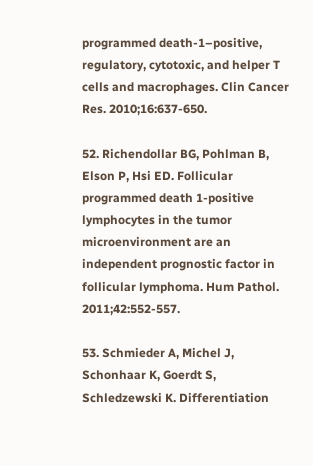programmed death-1–positive, regulatory, cytotoxic, and helper T cells and macrophages. Clin Cancer Res. 2010;16:637-650.

52. Richendollar BG, Pohlman B, Elson P, Hsi ED. Follicular programmed death 1-positive lymphocytes in the tumor microenvironment are an independent prognostic factor in follicular lymphoma. Hum Pathol. 2011;42:552-557.

53. Schmieder A, Michel J, Schonhaar K, Goerdt S, Schledzewski K. Differentiation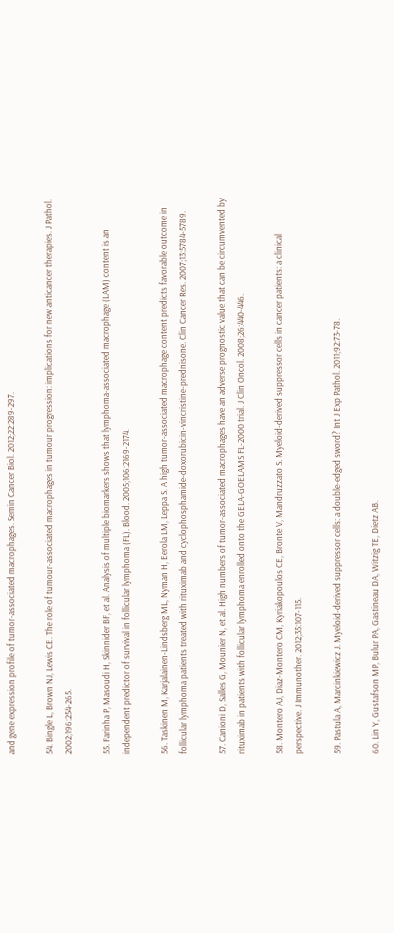and gene expression profile of tumor-associated macrophages. Semin Cancer Biol. 2012;22:289-297.

54. Bingle L, Brown NJ, Lewis CE. The role of tumour-associated macrophages in tumour progression: implications for new anticancer therapies. J Pathol. 2002;196:254-265.

55. Farinha P, Masoudi H, Skinnider BF, et al. Analysis of multiple biomarkers shows that lymphoma-associated macrophage (LAM) content is an independent predictor of survival in follicular lymphoma (FL). Blood. 2005;106:2169-2174.

56. Taskinen M, Karjalainen-Lindsberg ML, Nyman H, Eerola LM, Leppa S. A high tumor-associated macrophage content predicts favorable outcome in follicular lymphoma patients treated with rituximab and cyclophosphamide-doxorubicin-vincristine-prednisone. Clin Cancer Res. 2007;13:5784-5789.

57. Canioni D, Salles G, Mounier N, et al. High numbers of tumor-associated macrophages have an adverse prognostic value that can be circumvented by rituximab in patients with follicular lymphoma enrolled onto the GELA-GOELAMS FL-2000 trial. J Clin Oncol. 2008;26:440-446.

58. Montero AJ, Diaz-Montero CM, Kyriakopoulos CE, Bronte V, Mandruzzato S. Myeloid-derived suppressor cells in cancer patients: a clinical perspective. J Immunother. 2012;35:107-115.

59. Pastula A, Marcinkiewicz J. Myeloid-derived suppressor cells: a double-edged sword? Int J Exp Pathol. 2011;92:73-78.

60. Lin Y, Gustafson MP, Bulur PA, Gastineau DA, Witzig TE, Dietz AB.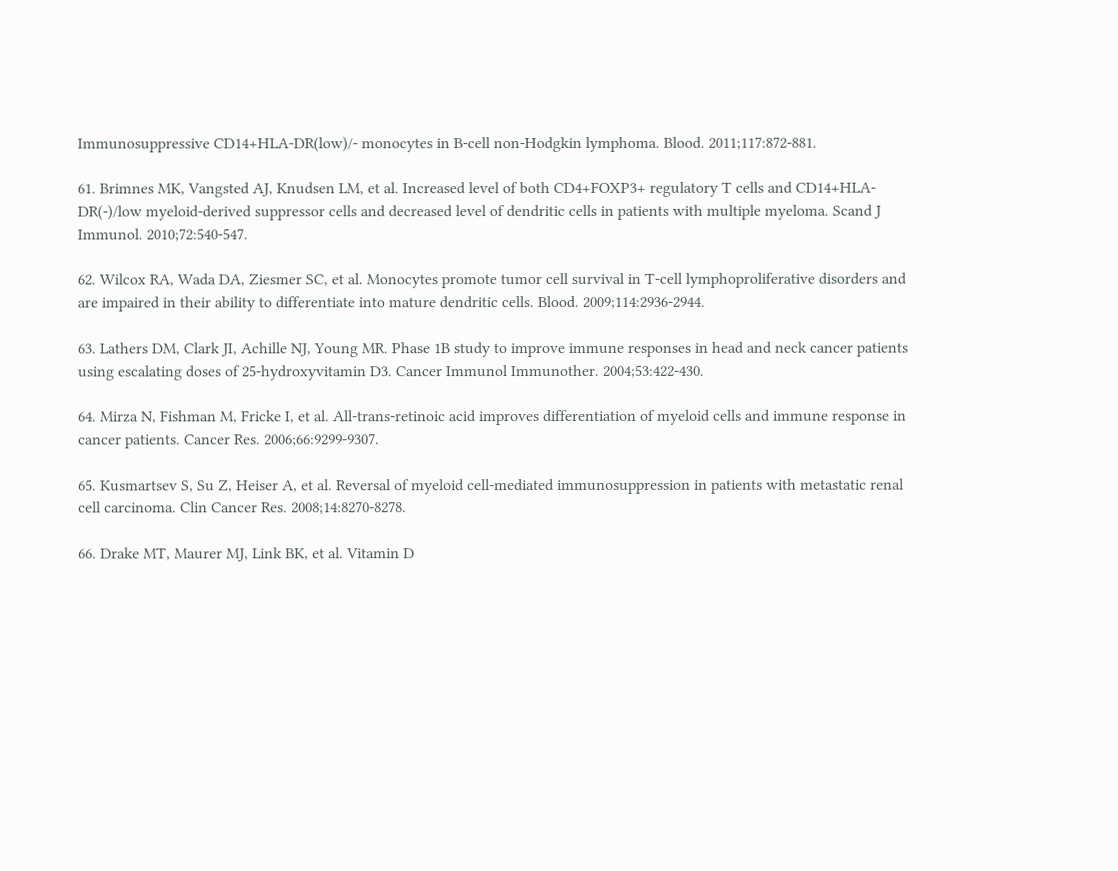Immunosuppressive CD14+HLA-DR(low)/- monocytes in B-cell non-Hodgkin lymphoma. Blood. 2011;117:872-881.

61. Brimnes MK, Vangsted AJ, Knudsen LM, et al. Increased level of both CD4+FOXP3+ regulatory T cells and CD14+HLA-DR(-)/low myeloid-derived suppressor cells and decreased level of dendritic cells in patients with multiple myeloma. Scand J Immunol. 2010;72:540-547.

62. Wilcox RA, Wada DA, Ziesmer SC, et al. Monocytes promote tumor cell survival in T-cell lymphoproliferative disorders and are impaired in their ability to differentiate into mature dendritic cells. Blood. 2009;114:2936-2944.

63. Lathers DM, Clark JI, Achille NJ, Young MR. Phase 1B study to improve immune responses in head and neck cancer patients using escalating doses of 25-hydroxyvitamin D3. Cancer Immunol Immunother. 2004;53:422-430.

64. Mirza N, Fishman M, Fricke I, et al. All-trans-retinoic acid improves differentiation of myeloid cells and immune response in cancer patients. Cancer Res. 2006;66:9299-9307.

65. Kusmartsev S, Su Z, Heiser A, et al. Reversal of myeloid cell-mediated immunosuppression in patients with metastatic renal cell carcinoma. Clin Cancer Res. 2008;14:8270-8278.

66. Drake MT, Maurer MJ, Link BK, et al. Vitamin D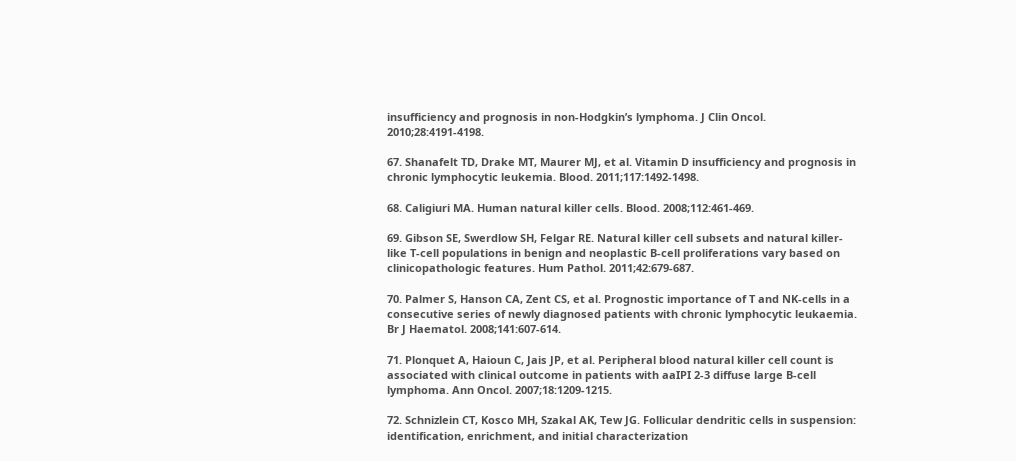insufficiency and prognosis in non-Hodgkin’s lymphoma. J Clin Oncol. 2010;28:4191-4198.

67. Shanafelt TD, Drake MT, Maurer MJ, et al. Vitamin D insufficiency and prognosis in chronic lymphocytic leukemia. Blood. 2011;117:1492-1498.

68. Caligiuri MA. Human natural killer cells. Blood. 2008;112:461-469.

69. Gibson SE, Swerdlow SH, Felgar RE. Natural killer cell subsets and natural killer-like T-cell populations in benign and neoplastic B-cell proliferations vary based on clinicopathologic features. Hum Pathol. 2011;42:679-687.

70. Palmer S, Hanson CA, Zent CS, et al. Prognostic importance of T and NK-cells in a consecutive series of newly diagnosed patients with chronic lymphocytic leukaemia. Br J Haematol. 2008;141:607-614.

71. Plonquet A, Haioun C, Jais JP, et al. Peripheral blood natural killer cell count is associated with clinical outcome in patients with aaIPI 2-3 diffuse large B-cell lymphoma. Ann Oncol. 2007;18:1209-1215.

72. Schnizlein CT, Kosco MH, Szakal AK, Tew JG. Follicular dendritic cells in suspension: identification, enrichment, and initial characterization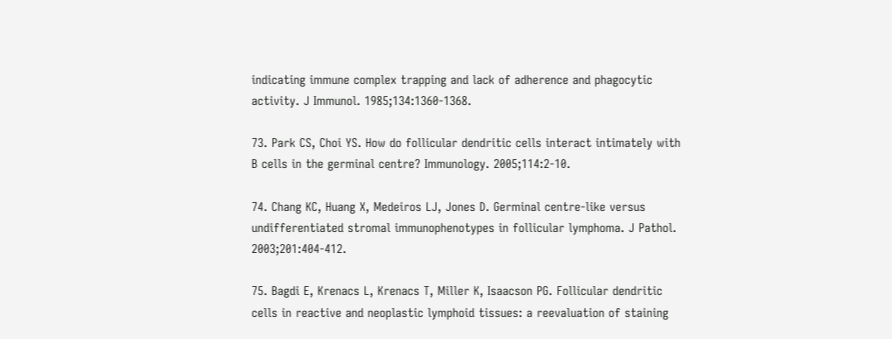indicating immune complex trapping and lack of adherence and phagocytic activity. J Immunol. 1985;134:1360-1368.

73. Park CS, Choi YS. How do follicular dendritic cells interact intimately with
B cells in the germinal centre? Immunology. 2005;114:2-10.

74. Chang KC, Huang X, Medeiros LJ, Jones D. Germinal centre-like versus undifferentiated stromal immunophenotypes in follicular lymphoma. J Pathol. 2003;201:404-412.

75. Bagdi E, Krenacs L, Krenacs T, Miller K, Isaacson PG. Follicular dendritic cells in reactive and neoplastic lymphoid tissues: a reevaluation of staining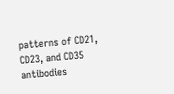patterns of CD21, CD23, and CD35 antibodies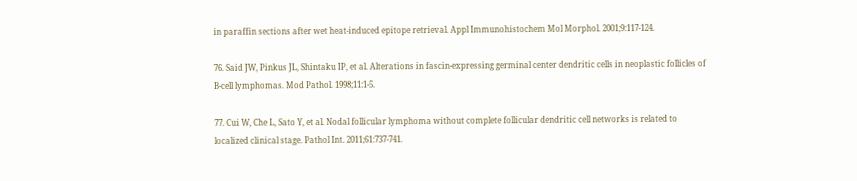in paraffin sections after wet heat-induced epitope retrieval. Appl Immunohistochem Mol Morphol. 2001;9:117-124.

76. Said JW, Pinkus JL, Shintaku IP, et al. Alterations in fascin-expressing germinal center dendritic cells in neoplastic follicles of B-cell lymphomas. Mod Pathol. 1998;11:1-5.

77. Cui W, Che L, Sato Y, et al. Nodal follicular lymphoma without complete follicular dendritic cell networks is related to localized clinical stage. Pathol Int. 2011;61:737-741.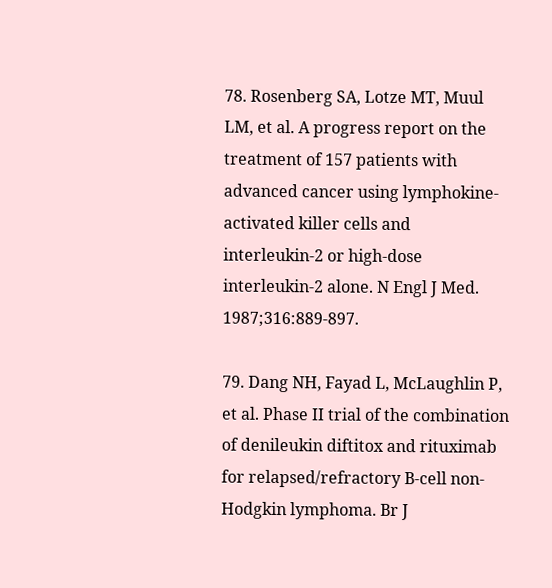78. Rosenberg SA, Lotze MT, Muul LM, et al. A progress report on the treatment of 157 patients with advanced cancer using lymphokine-activated killer cells and interleukin-2 or high-dose interleukin-2 alone. N Engl J Med. 1987;316:889-897.

79. Dang NH, Fayad L, McLaughlin P, et al. Phase II trial of the combination of denileukin diftitox and rituximab for relapsed/refractory B-cell non-Hodgkin lymphoma. Br J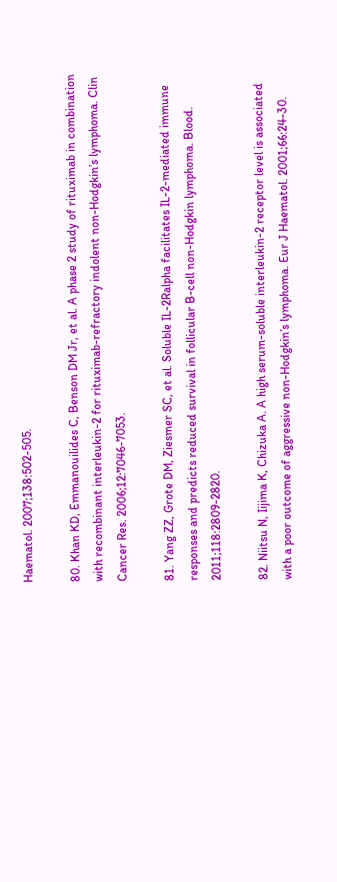Haematol. 2007;138:502-505.

80. Khan KD, Emmanouilides C, Benson DM Jr, et al. A phase 2 study of rituximab in combination with recombinant interleukin-2 for rituximab-refractory indolent non-Hodgkin’s lymphoma. Clin Cancer Res. 2006;12:7046-7053.

81. Yang ZZ, Grote DM, Ziesmer SC, et al. Soluble IL-2Ralpha facilitates IL-2-mediated immune responses and predicts reduced survival in follicular B-cell non-Hodgkin lymphoma. Blood. 2011;118:2809-2820.

82. Niitsu N, Iijima K, Chizuka A. A high serum-soluble interleukin-2 receptor level is associated with a poor outcome of aggressive non-Hodgkin’s lymphoma. Eur J Haematol. 2001;66:24-30.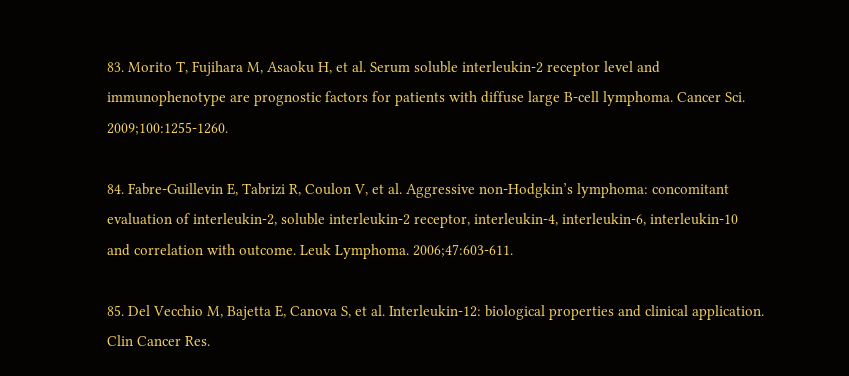83. Morito T, Fujihara M, Asaoku H, et al. Serum soluble interleukin-2 receptor level and immunophenotype are prognostic factors for patients with diffuse large B-cell lymphoma. Cancer Sci. 2009;100:1255-1260.

84. Fabre-Guillevin E, Tabrizi R, Coulon V, et al. Aggressive non-Hodgkin’s lymphoma: concomitant evaluation of interleukin-2, soluble interleukin-2 receptor, interleukin-4, interleukin-6, interleukin-10 and correlation with outcome. Leuk Lymphoma. 2006;47:603-611.

85. Del Vecchio M, Bajetta E, Canova S, et al. Interleukin-12: biological properties and clinical application. Clin Cancer Res.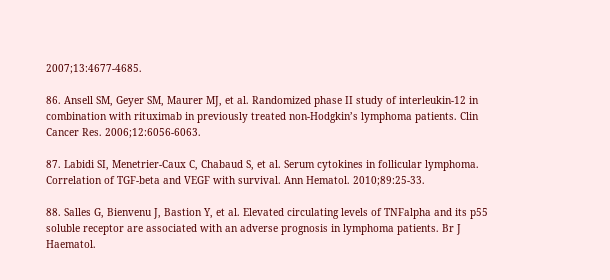2007;13:4677-4685.

86. Ansell SM, Geyer SM, Maurer MJ, et al. Randomized phase II study of interleukin-12 in combination with rituximab in previously treated non-Hodgkin’s lymphoma patients. Clin Cancer Res. 2006;12:6056-6063.

87. Labidi SI, Menetrier-Caux C, Chabaud S, et al. Serum cytokines in follicular lymphoma. Correlation of TGF-beta and VEGF with survival. Ann Hematol. 2010;89:25-33.

88. Salles G, Bienvenu J, Bastion Y, et al. Elevated circulating levels of TNFalpha and its p55 soluble receptor are associated with an adverse prognosis in lymphoma patients. Br J Haematol.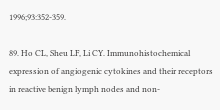1996;93:352-359.

89. Ho CL, Sheu LF, Li CY. Immunohistochemical expression of angiogenic cytokines and their receptors in reactive benign lymph nodes and non-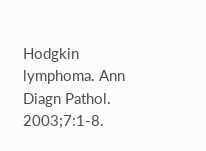Hodgkin lymphoma. Ann Diagn Pathol. 2003;7:1-8.